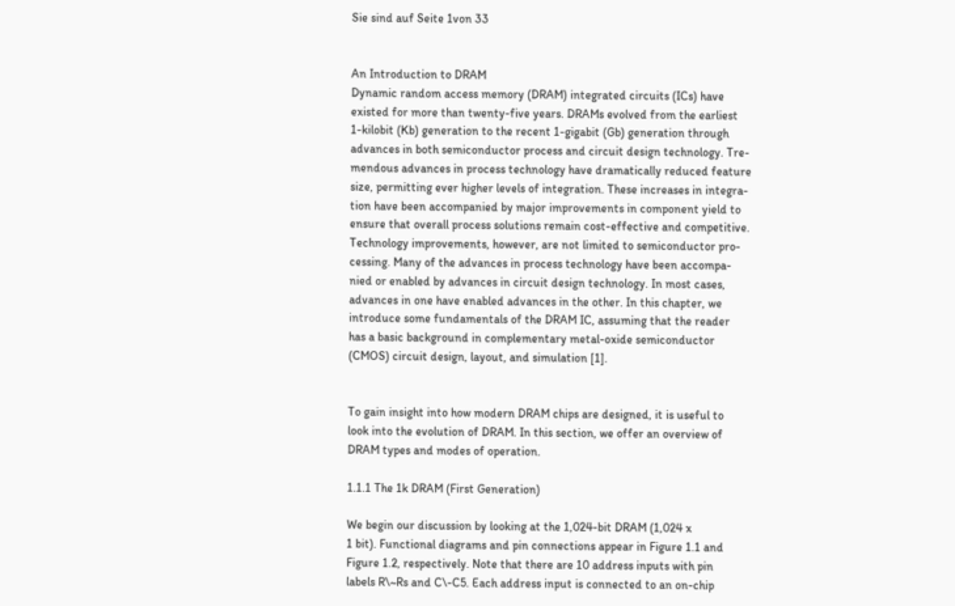Sie sind auf Seite 1von 33


An Introduction to DRAM
Dynamic random access memory (DRAM) integrated circuits (ICs) have
existed for more than twenty-five years. DRAMs evolved from the earliest
1-kilobit (Kb) generation to the recent 1-gigabit (Gb) generation through
advances in both semiconductor process and circuit design technology. Tre-
mendous advances in process technology have dramatically reduced feature
size, permitting ever higher levels of integration. These increases in integra-
tion have been accompanied by major improvements in component yield to
ensure that overall process solutions remain cost-effective and competitive.
Technology improvements, however, are not limited to semiconductor pro-
cessing. Many of the advances in process technology have been accompa-
nied or enabled by advances in circuit design technology. In most cases,
advances in one have enabled advances in the other. In this chapter, we
introduce some fundamentals of the DRAM IC, assuming that the reader
has a basic background in complementary metal-oxide semiconductor
(CMOS) circuit design, layout, and simulation [1].


To gain insight into how modern DRAM chips are designed, it is useful to
look into the evolution of DRAM. In this section, we offer an overview of
DRAM types and modes of operation.

1.1.1 The 1k DRAM (First Generation)

We begin our discussion by looking at the 1,024-bit DRAM (1,024 x
1 bit). Functional diagrams and pin connections appear in Figure 1.1 and
Figure 1.2, respectively. Note that there are 10 address inputs with pin
labels R\~Rs and C\-C5. Each address input is connected to an on-chip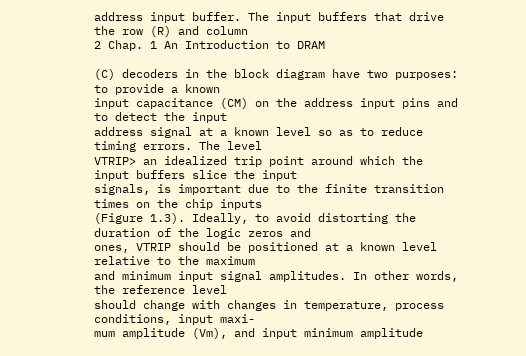address input buffer. The input buffers that drive the row (R) and column
2 Chap. 1 An Introduction to DRAM

(C) decoders in the block diagram have two purposes: to provide a known
input capacitance (CM) on the address input pins and to detect the input
address signal at a known level so as to reduce timing errors. The level
VTRIP> an idealized trip point around which the input buffers slice the input
signals, is important due to the finite transition times on the chip inputs
(Figure 1.3). Ideally, to avoid distorting the duration of the logic zeros and
ones, VTRIP should be positioned at a known level relative to the maximum
and minimum input signal amplitudes. In other words, the reference level
should change with changes in temperature, process conditions, input maxi-
mum amplitude (Vm), and input minimum amplitude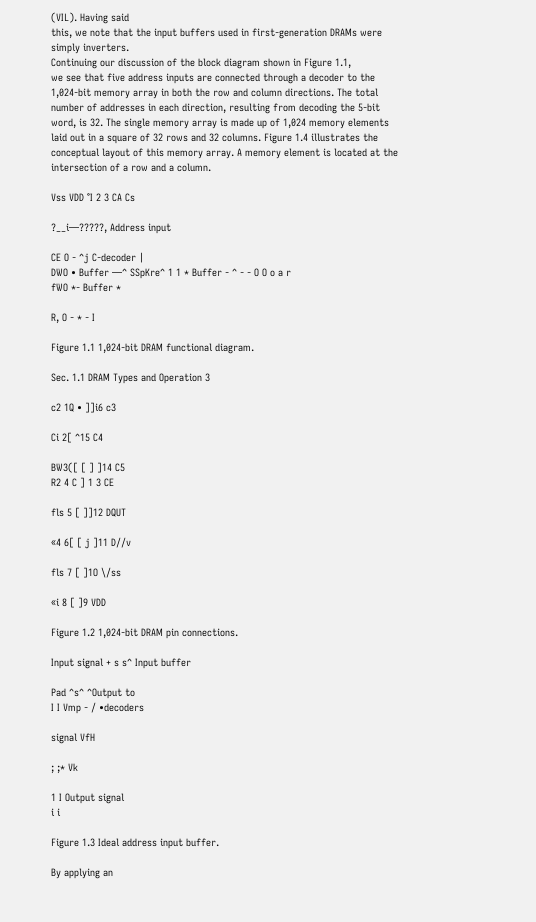(VIL). Having said
this, we note that the input buffers used in first-generation DRAMs were
simply inverters.
Continuing our discussion of the block diagram shown in Figure 1.1,
we see that five address inputs are connected through a decoder to the
1,024-bit memory array in both the row and column directions. The total
number of addresses in each direction, resulting from decoding the 5-bit
word, is 32. The single memory array is made up of 1,024 memory elements
laid out in a square of 32 rows and 32 columns. Figure 1.4 illustrates the
conceptual layout of this memory array. A memory element is located at the
intersection of a row and a column.

Vss VDD °I 2 3 CA Cs

?__i—?????, Address input

CE O - ^j C-decoder |
DWO • Buffer —^ SSpKre^ 1 1 * Buffer - ^ - - O O o a r
fWO *- Buffer *

R, O - * - I

Figure 1.1 1,024-bit DRAM functional diagram.

Sec. 1.1 DRAM Types and Operation 3

c2 1Q • ]]i6 c3

Ci 2[ ^15 C4

BW3([ [ ] ]14 C5
R2 4 C ] 1 3 CE

fls 5 [ ]]12 DQUT

«4 6[ [ j ]11 D//v

fls 7 [ ]1O \/ss

«i 8 [ ]9 VDD

Figure 1.2 1,024-bit DRAM pin connections.

Input signal + s s^ Input buffer

Pad ^s^ ^Output to
I I Vmp - / •decoders

signal VfH

; ;* Vk

1 I Output signal
i i

Figure 1.3 Ideal address input buffer.

By applying an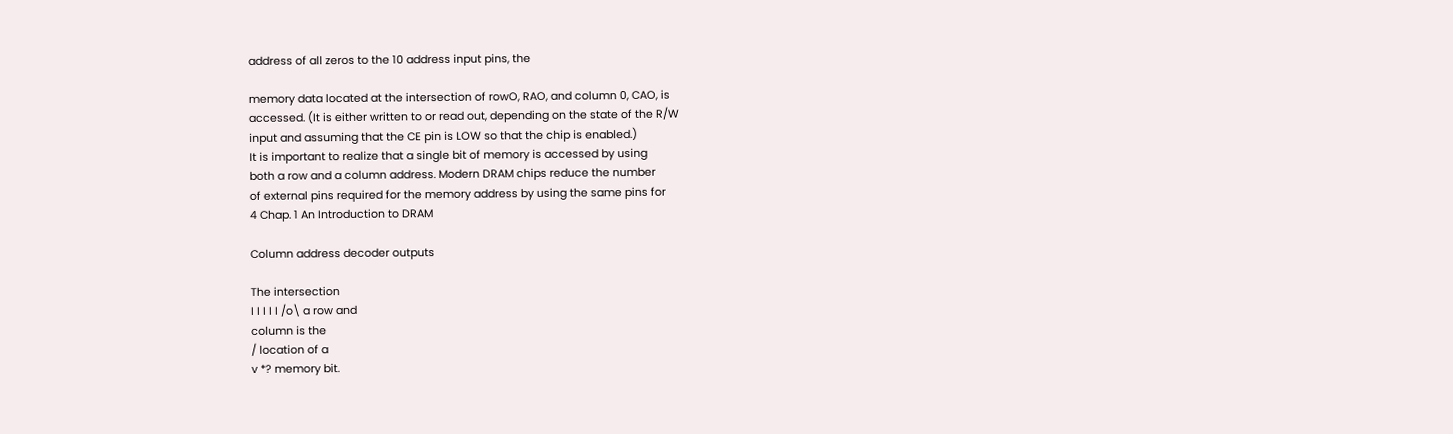address of all zeros to the 10 address input pins, the

memory data located at the intersection of rowO, RAO, and column 0, CAO, is
accessed. (It is either written to or read out, depending on the state of the R/W
input and assuming that the CE pin is LOW so that the chip is enabled.)
It is important to realize that a single bit of memory is accessed by using
both a row and a column address. Modern DRAM chips reduce the number
of external pins required for the memory address by using the same pins for
4 Chap. 1 An Introduction to DRAM

Column address decoder outputs

The intersection
I I I I I /o\ a row and
column is the
/ location of a
v *? memory bit.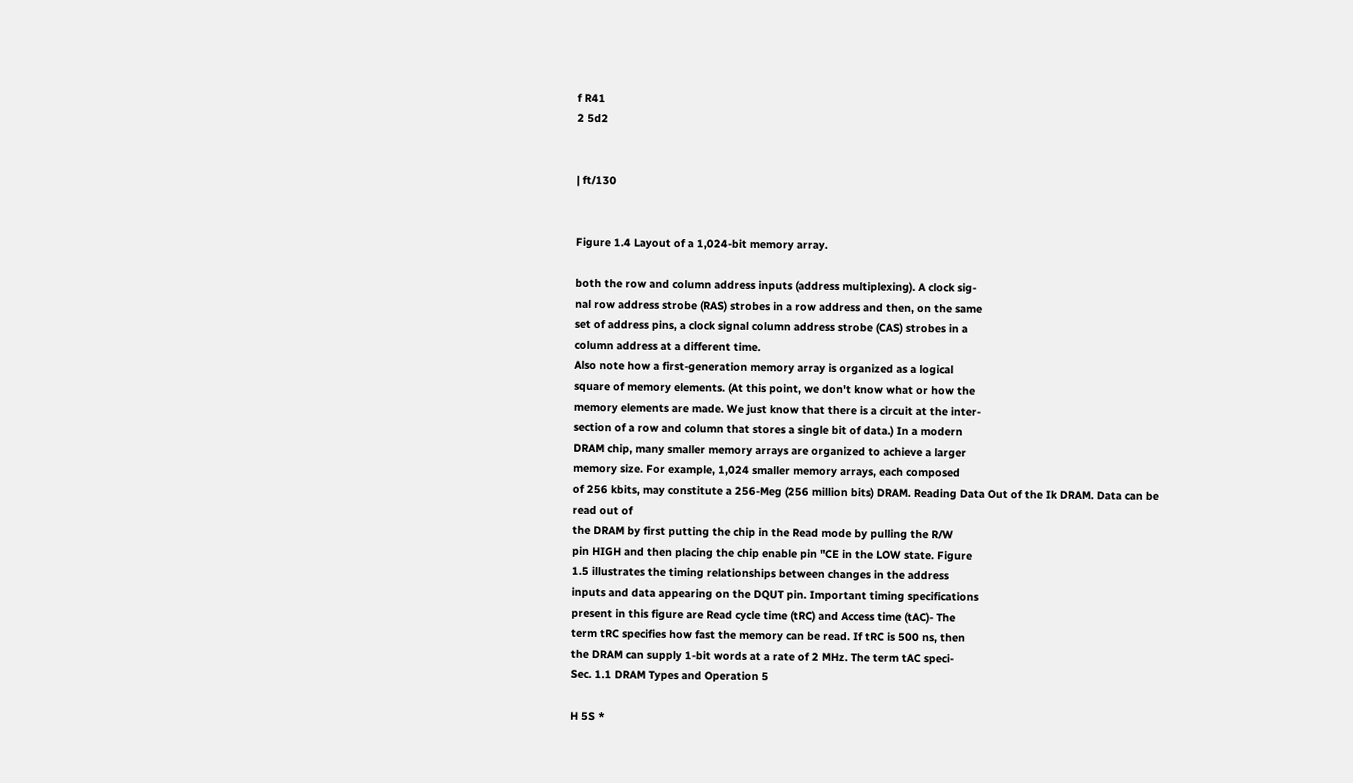f R41
2 5d2


| ft/130


Figure 1.4 Layout of a 1,024-bit memory array.

both the row and column address inputs (address multiplexing). A clock sig-
nal row address strobe (RAS) strobes in a row address and then, on the same
set of address pins, a clock signal column address strobe (CAS) strobes in a
column address at a different time.
Also note how a first-generation memory array is organized as a logical
square of memory elements. (At this point, we don't know what or how the
memory elements are made. We just know that there is a circuit at the inter-
section of a row and column that stores a single bit of data.) In a modern
DRAM chip, many smaller memory arrays are organized to achieve a larger
memory size. For example, 1,024 smaller memory arrays, each composed
of 256 kbits, may constitute a 256-Meg (256 million bits) DRAM. Reading Data Out of the Ik DRAM. Data can be read out of
the DRAM by first putting the chip in the Read mode by pulling the R/W
pin HIGH and then placing the chip enable pin "CE in the LOW state. Figure
1.5 illustrates the timing relationships between changes in the address
inputs and data appearing on the DQUT pin. Important timing specifications
present in this figure are Read cycle time (tRC) and Access time (tAC)- The
term tRC specifies how fast the memory can be read. If tRC is 500 ns, then
the DRAM can supply 1-bit words at a rate of 2 MHz. The term tAC speci-
Sec. 1.1 DRAM Types and Operation 5

H 5S *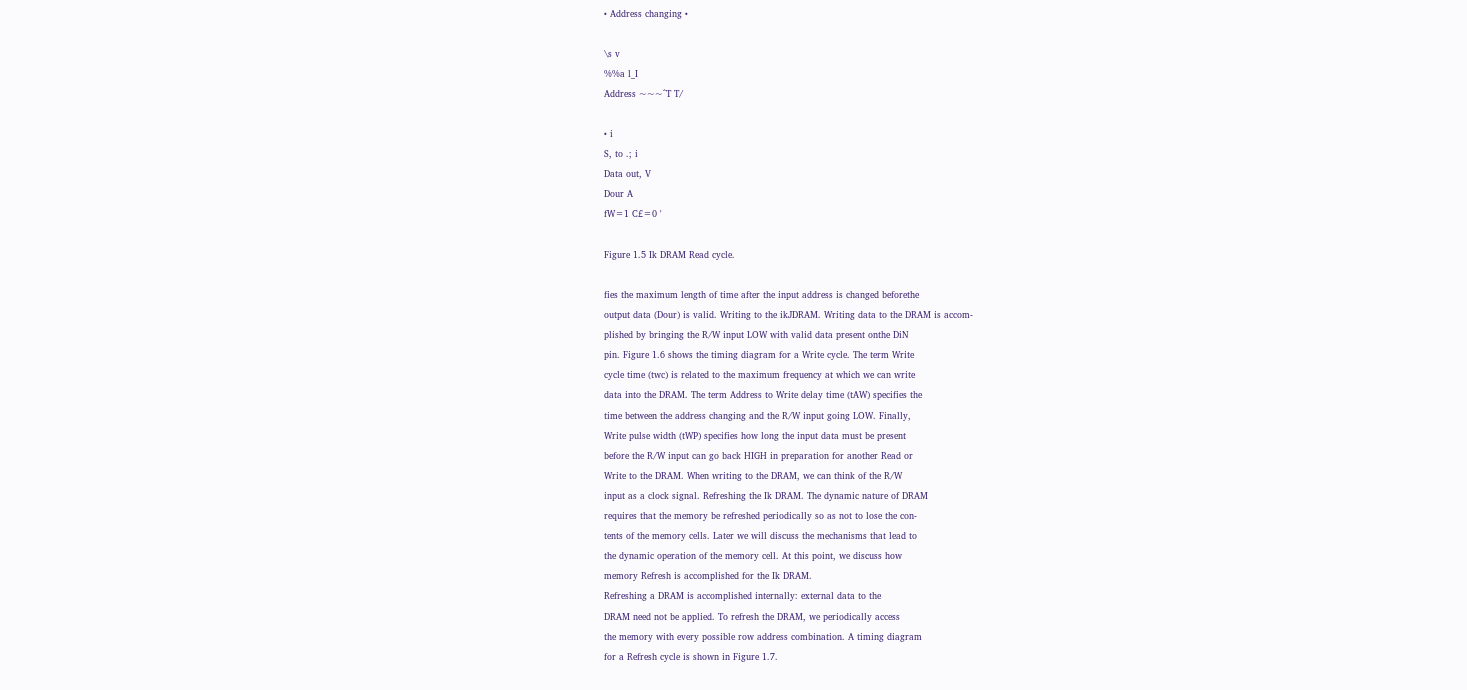• Address changing •

\s v
%%a l_I
Address ~~~^T T/

• i
S, to .; i
Data out, V
Dour A
fW=1 C£=0 '

Figure 1.5 Ik DRAM Read cycle.

fies the maximum length of time after the input address is changed beforethe
output data (Dour) is valid. Writing to the ikJDRAM. Writing data to the DRAM is accom-
plished by bringing the R/W input LOW with valid data present onthe DiN
pin. Figure 1.6 shows the timing diagram for a Write cycle. The term Write
cycle time (twc) is related to the maximum frequency at which we can write
data into the DRAM. The term Address to Write delay time (tAW) specifies the
time between the address changing and the R/W input going LOW. Finally,
Write pulse width (tWP) specifies how long the input data must be present
before the R/W input can go back HIGH in preparation for another Read or
Write to the DRAM. When writing to the DRAM, we can think of the R/W
input as a clock signal. Refreshing the Ik DRAM. The dynamic nature of DRAM
requires that the memory be refreshed periodically so as not to lose the con-
tents of the memory cells. Later we will discuss the mechanisms that lead to
the dynamic operation of the memory cell. At this point, we discuss how
memory Refresh is accomplished for the Ik DRAM.
Refreshing a DRAM is accomplished internally: external data to the
DRAM need not be applied. To refresh the DRAM, we periodically access
the memory with every possible row address combination. A timing diagram
for a Refresh cycle is shown in Figure 1.7.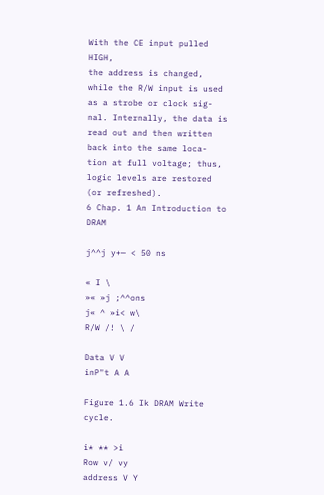With the CE input pulled HIGH,
the address is changed, while the R/W input is used as a strobe or clock sig-
nal. Internally, the data is read out and then written back into the same loca-
tion at full voltage; thus, logic levels are restored (or refreshed).
6 Chap. 1 An Introduction to DRAM

j^^j y+— < 50 ns

« I \
»« »j ;^^ons
j« ^ »i< w\
R/W /! \ /

Data V V
inP"t A A

Figure 1.6 Ik DRAM Write cycle.

i* ** >i
Row v/ vy
address V Y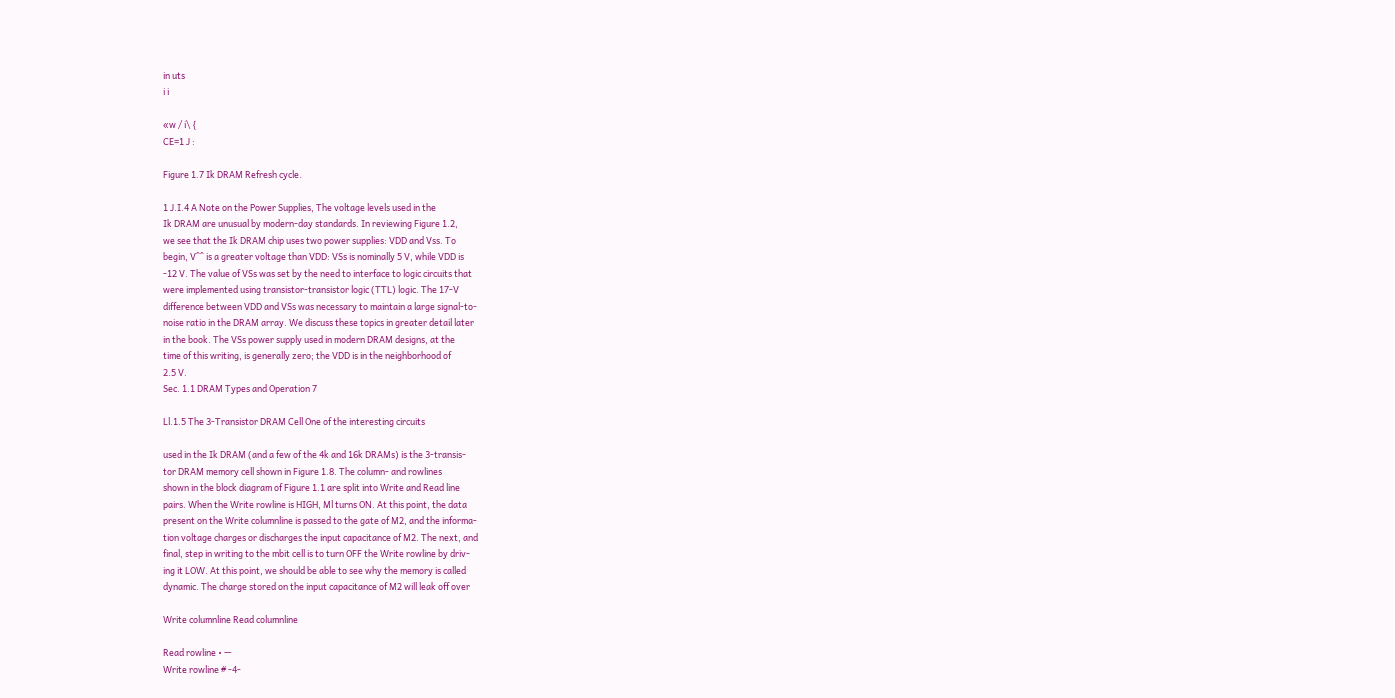in uts
i i

«w / i\ {
CE=1 J :

Figure 1.7 Ik DRAM Refresh cycle.

1 J.I.4 A Note on the Power Supplies, The voltage levels used in the
Ik DRAM are unusual by modern-day standards. In reviewing Figure 1.2,
we see that the Ik DRAM chip uses two power supplies: VDD and Vss. To
begin, V^^ is a greater voltage than VDD: VSs is nominally 5 V, while VDD is
-12 V. The value of VSs was set by the need to interface to logic circuits that
were implemented using transistor-transistor logic (TTL) logic. The 17-V
difference between VDD and VSs was necessary to maintain a large signal-to-
noise ratio in the DRAM array. We discuss these topics in greater detail later
in the book. The VSs power supply used in modern DRAM designs, at the
time of this writing, is generally zero; the VDD is in the neighborhood of
2.5 V.
Sec. 1.1 DRAM Types and Operation 7

Ll.1.5 The 3-Transistor DRAM Cell One of the interesting circuits

used in the Ik DRAM (and a few of the 4k and 16k DRAMs) is the 3-transis-
tor DRAM memory cell shown in Figure 1.8. The column- and rowlines
shown in the block diagram of Figure 1.1 are split into Write and Read line
pairs. When the Write rowline is HIGH, Ml turns ON. At this point, the data
present on the Write columnline is passed to the gate of M2, and the informa-
tion voltage charges or discharges the input capacitance of M2. The next, and
final, step in writing to the mbit cell is to turn OFF the Write rowline by driv-
ing it LOW. At this point, we should be able to see why the memory is called
dynamic. The charge stored on the input capacitance of M2 will leak off over

Write columnline Read columnline

Read rowline • —
Write rowline # -4-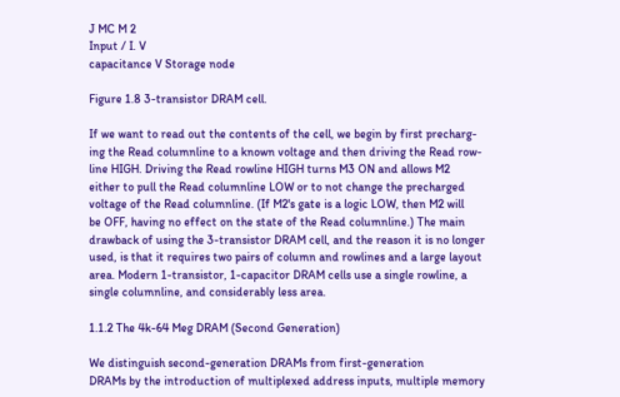J MC M 2
Input / I. V
capacitance V Storage node

Figure 1.8 3-transistor DRAM cell.

If we want to read out the contents of the cell, we begin by first precharg-
ing the Read columnline to a known voltage and then driving the Read row-
line HIGH. Driving the Read rowline HIGH turns M3 ON and allows M2
either to pull the Read columnline LOW or to not change the precharged
voltage of the Read columnline. (If M2's gate is a logic LOW, then M2 will
be OFF, having no effect on the state of the Read columnline.) The main
drawback of using the 3-transistor DRAM cell, and the reason it is no longer
used, is that it requires two pairs of column and rowlines and a large layout
area. Modern 1-transistor, 1-capacitor DRAM cells use a single rowline, a
single columnline, and considerably less area.

1.1.2 The 4k-64 Meg DRAM (Second Generation)

We distinguish second-generation DRAMs from first-generation
DRAMs by the introduction of multiplexed address inputs, multiple memory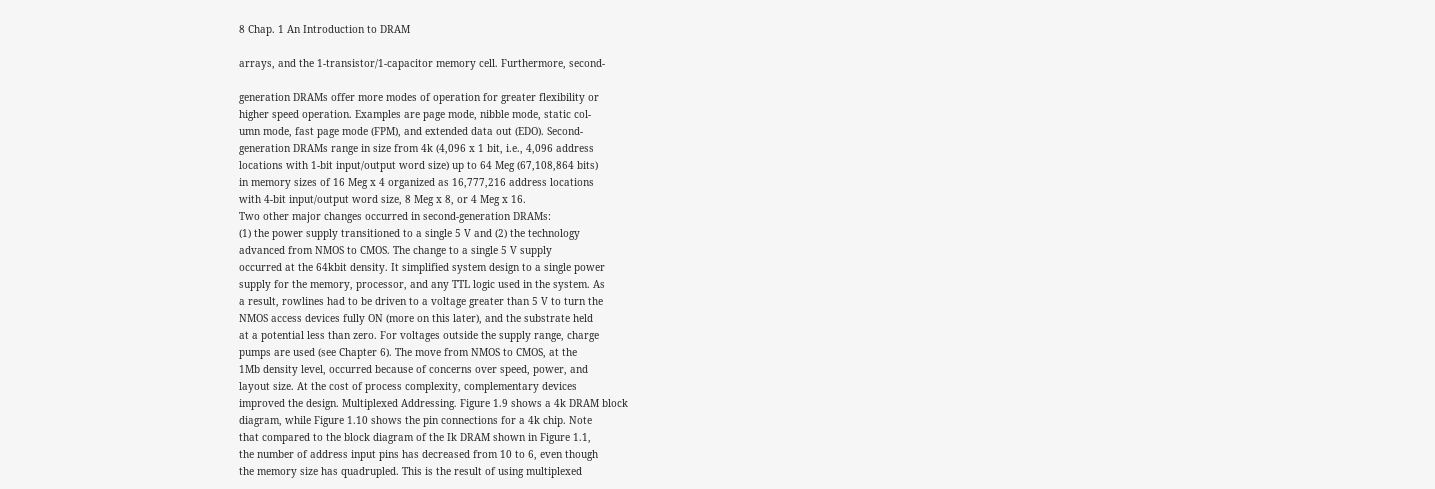8 Chap. 1 An Introduction to DRAM

arrays, and the 1-transistor/1-capacitor memory cell. Furthermore, second-

generation DRAMs offer more modes of operation for greater flexibility or
higher speed operation. Examples are page mode, nibble mode, static col-
umn mode, fast page mode (FPM), and extended data out (EDO). Second-
generation DRAMs range in size from 4k (4,096 x 1 bit, i.e., 4,096 address
locations with 1-bit input/output word size) up to 64 Meg (67,108,864 bits)
in memory sizes of 16 Meg x 4 organized as 16,777,216 address locations
with 4-bit input/output word size, 8 Meg x 8, or 4 Meg x 16.
Two other major changes occurred in second-generation DRAMs:
(1) the power supply transitioned to a single 5 V and (2) the technology
advanced from NMOS to CMOS. The change to a single 5 V supply
occurred at the 64kbit density. It simplified system design to a single power
supply for the memory, processor, and any TTL logic used in the system. As
a result, rowlines had to be driven to a voltage greater than 5 V to turn the
NMOS access devices fully ON (more on this later), and the substrate held
at a potential less than zero. For voltages outside the supply range, charge
pumps are used (see Chapter 6). The move from NMOS to CMOS, at the
1Mb density level, occurred because of concerns over speed, power, and
layout size. At the cost of process complexity, complementary devices
improved the design. Multiplexed Addressing. Figure 1.9 shows a 4k DRAM block
diagram, while Figure 1.10 shows the pin connections for a 4k chip. Note
that compared to the block diagram of the Ik DRAM shown in Figure 1.1,
the number of address input pins has decreased from 10 to 6, even though
the memory size has quadrupled. This is the result of using multiplexed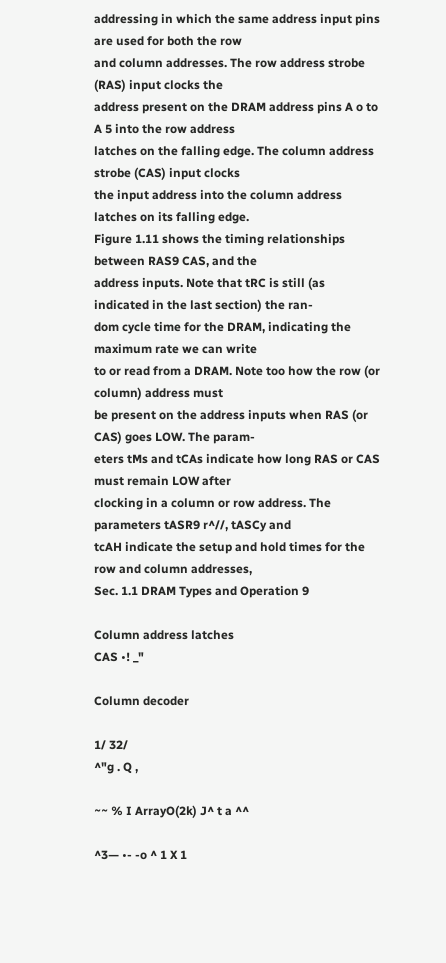addressing in which the same address input pins are used for both the row
and column addresses. The row address strobe (RAS) input clocks the
address present on the DRAM address pins A o to A 5 into the row address
latches on the falling edge. The column address strobe (CAS) input clocks
the input address into the column address latches on its falling edge.
Figure 1.11 shows the timing relationships between RAS9 CAS, and the
address inputs. Note that tRC is still (as indicated in the last section) the ran-
dom cycle time for the DRAM, indicating the maximum rate we can write
to or read from a DRAM. Note too how the row (or column) address must
be present on the address inputs when RAS (or CAS) goes LOW. The param-
eters tMs and tCAs indicate how long RAS or CAS must remain LOW after
clocking in a column or row address. The parameters tASR9 r^//, tASCy and
tcAH indicate the setup and hold times for the row and column addresses,
Sec. 1.1 DRAM Types and Operation 9

Column address latches
CAS •! _"

Column decoder

1/ 32/
^"g . Q ,

~~ % I ArrayO(2k) J^ t a ^^

^3— •- -o ^ 1 X 1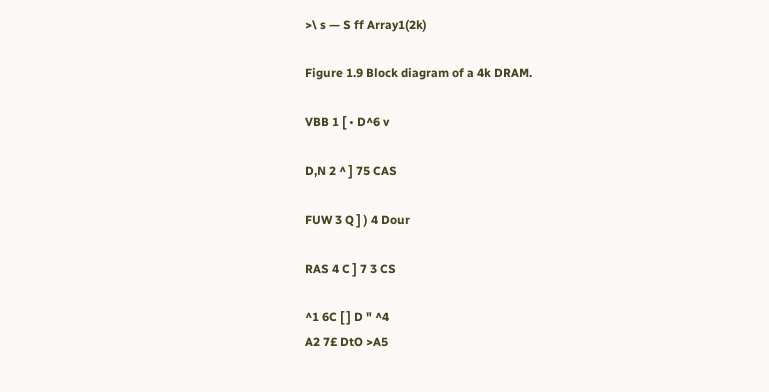>\ s — S ff Array1(2k)

Figure 1.9 Block diagram of a 4k DRAM.

VBB 1 [ • D^6 v

D,N 2 ^ ] 75 CAS

FUW 3 Q ] ) 4 Dour

RAS 4 C ] 7 3 CS

^1 6C [ ] D " ^4
A2 7£ DtO >A5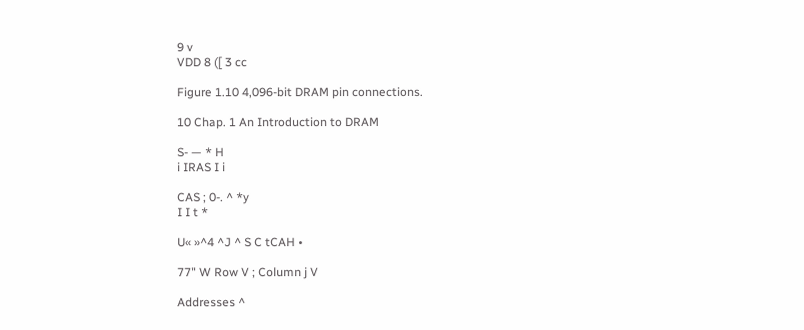9 v
VDD 8 ([ 3 cc

Figure 1.10 4,096-bit DRAM pin connections.

10 Chap. 1 An Introduction to DRAM

S- — * H
i IRAS I i

CAS ; 0-. ^ *y
I I t *

U« »^4 ^J ^ S C tCAH •

77" W Row V ; Column j V

Addresses ^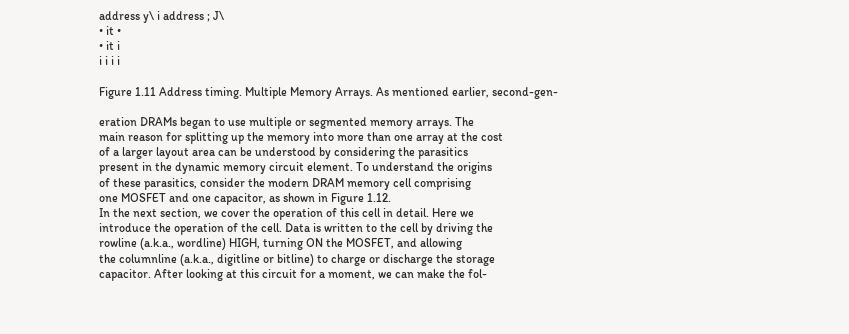address y\ i address ; J\
• it •
• it i
i i i i

Figure 1.11 Address timing. Multiple Memory Arrays. As mentioned earlier, second-gen-

eration DRAMs began to use multiple or segmented memory arrays. The
main reason for splitting up the memory into more than one array at the cost
of a larger layout area can be understood by considering the parasitics
present in the dynamic memory circuit element. To understand the origins
of these parasitics, consider the modern DRAM memory cell comprising
one MOSFET and one capacitor, as shown in Figure 1.12.
In the next section, we cover the operation of this cell in detail. Here we
introduce the operation of the cell. Data is written to the cell by driving the
rowline (a.k.a., wordline) HIGH, turning ON the MOSFET, and allowing
the columnline (a.k.a., digitline or bitline) to charge or discharge the storage
capacitor. After looking at this circuit for a moment, we can make the fol-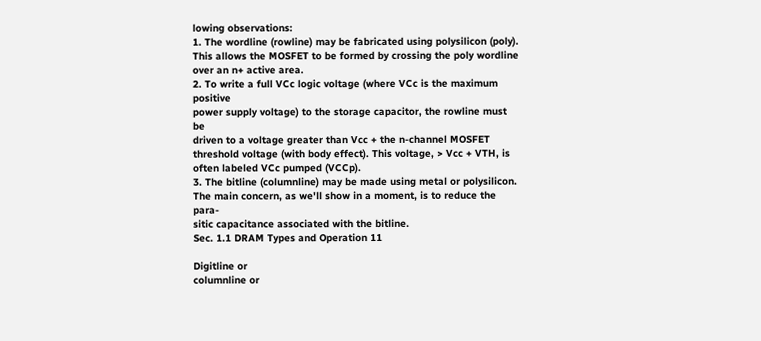lowing observations:
1. The wordline (rowline) may be fabricated using polysilicon (poly).
This allows the MOSFET to be formed by crossing the poly wordline
over an n+ active area.
2. To write a full VCc logic voltage (where VCc is the maximum positive
power supply voltage) to the storage capacitor, the rowline must be
driven to a voltage greater than Vcc + the n-channel MOSFET
threshold voltage (with body effect). This voltage, > Vcc + VTH, is
often labeled VCc pumped (VCCp).
3. The bitline (columnline) may be made using metal or polysilicon.
The main concern, as we'll show in a moment, is to reduce the para-
sitic capacitance associated with the bitline.
Sec. 1.1 DRAM Types and Operation 11

Digitline or
columnline or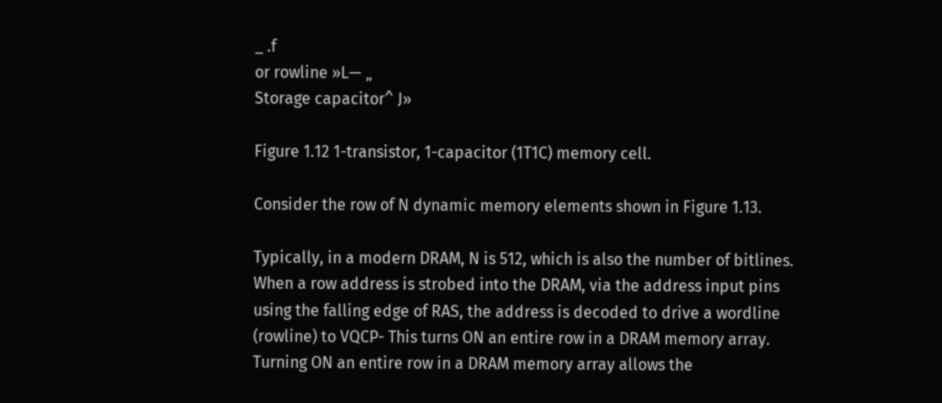_ .f
or rowline »L— „
Storage capacitor^ J»

Figure 1.12 1-transistor, 1-capacitor (1T1C) memory cell.

Consider the row of N dynamic memory elements shown in Figure 1.13.

Typically, in a modern DRAM, N is 512, which is also the number of bitlines.
When a row address is strobed into the DRAM, via the address input pins
using the falling edge of RAS, the address is decoded to drive a wordline
(rowline) to VQCP- This turns ON an entire row in a DRAM memory array.
Turning ON an entire row in a DRAM memory array allows the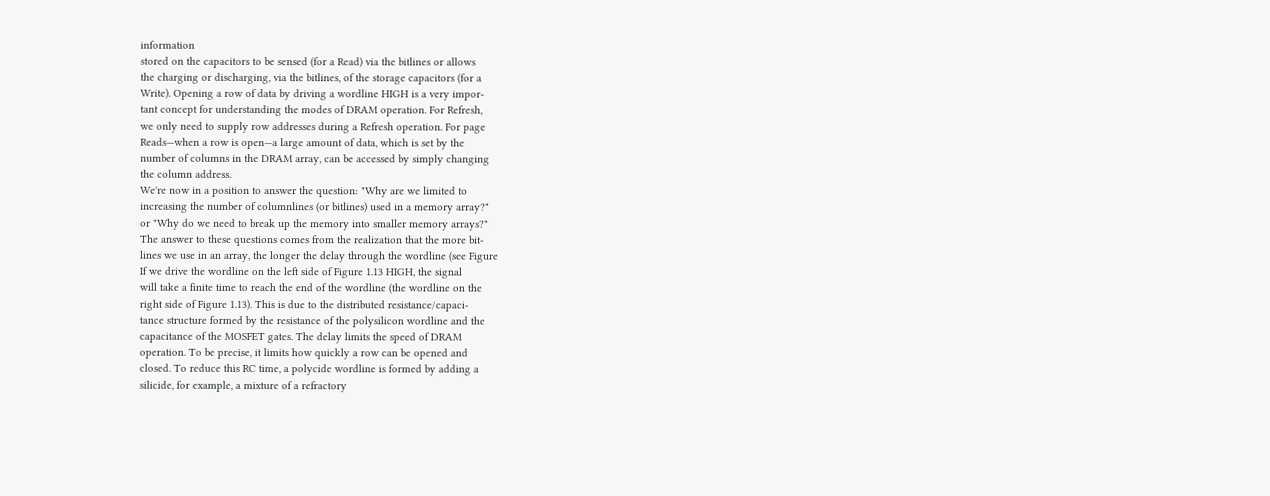information
stored on the capacitors to be sensed (for a Read) via the bitlines or allows
the charging or discharging, via the bitlines, of the storage capacitors (for a
Write). Opening a row of data by driving a wordline HIGH is a very impor-
tant concept for understanding the modes of DRAM operation. For Refresh,
we only need to supply row addresses during a Refresh operation. For page
Reads—when a row is open—a large amount of data, which is set by the
number of columns in the DRAM array, can be accessed by simply changing
the column address.
We're now in a position to answer the question: "Why are we limited to
increasing the number of columnlines (or bitlines) used in a memory array?"
or "Why do we need to break up the memory into smaller memory arrays?"
The answer to these questions comes from the realization that the more bit-
lines we use in an array, the longer the delay through the wordline (see Figure
If we drive the wordline on the left side of Figure 1.13 HIGH, the signal
will take a finite time to reach the end of the wordline (the wordline on the
right side of Figure 1.13). This is due to the distributed resistance/capaci-
tance structure formed by the resistance of the polysilicon wordline and the
capacitance of the MOSFET gates. The delay limits the speed of DRAM
operation. To be precise, it limits how quickly a row can be opened and
closed. To reduce this RC time, a polycide wordline is formed by adding a
silicide, for example, a mixture of a refractory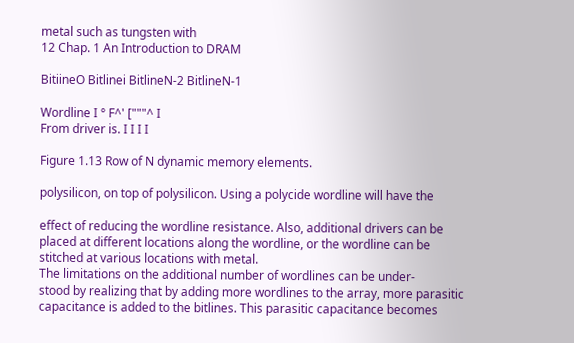metal such as tungsten with
12 Chap. 1 An Introduction to DRAM

BitiineO Bitlinei BitlineN-2 BitlineN-1

Wordline I ° F^' ["""^ I
From driver is. I I I I

Figure 1.13 Row of N dynamic memory elements.

polysilicon, on top of polysilicon. Using a polycide wordline will have the

effect of reducing the wordline resistance. Also, additional drivers can be
placed at different locations along the wordline, or the wordline can be
stitched at various locations with metal.
The limitations on the additional number of wordlines can be under-
stood by realizing that by adding more wordlines to the array, more parasitic
capacitance is added to the bitlines. This parasitic capacitance becomes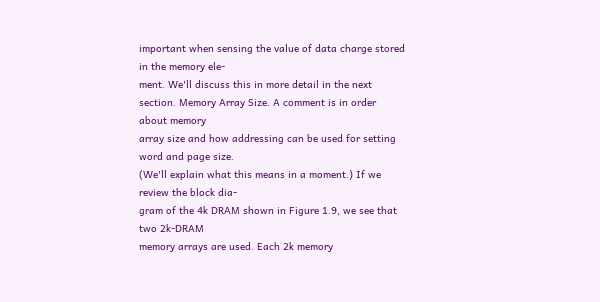important when sensing the value of data charge stored in the memory ele-
ment. We'll discuss this in more detail in the next section. Memory Array Size. A comment is in order about memory
array size and how addressing can be used for setting word and page size.
(We'll explain what this means in a moment.) If we review the block dia-
gram of the 4k DRAM shown in Figure 1.9, we see that two 2k-DRAM
memory arrays are used. Each 2k memory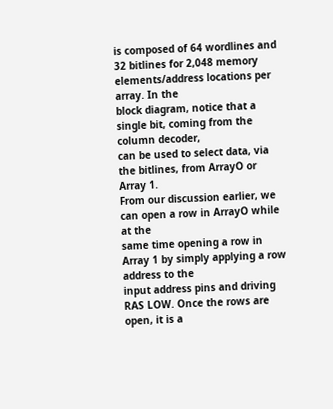is composed of 64 wordlines and
32 bitlines for 2,048 memory elements/address locations per array. In the
block diagram, notice that a single bit, coming from the column decoder,
can be used to select data, via the bitlines, from ArrayO or Array 1.
From our discussion earlier, we can open a row in ArrayO while at the
same time opening a row in Array 1 by simply applying a row address to the
input address pins and driving RAS LOW. Once the rows are open, it is a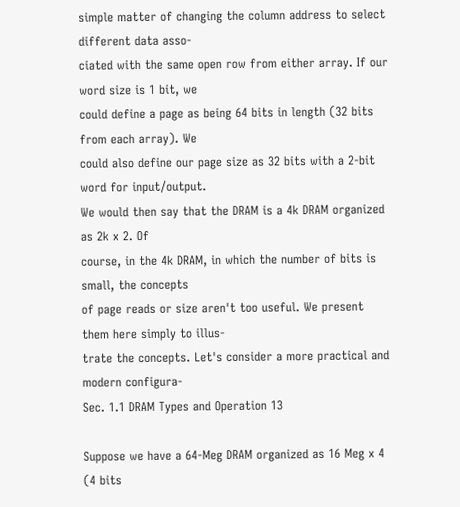simple matter of changing the column address to select different data asso-
ciated with the same open row from either array. If our word size is 1 bit, we
could define a page as being 64 bits in length (32 bits from each array). We
could also define our page size as 32 bits with a 2-bit word for input/output.
We would then say that the DRAM is a 4k DRAM organized as 2k x 2. Of
course, in the 4k DRAM, in which the number of bits is small, the concepts
of page reads or size aren't too useful. We present them here simply to illus-
trate the concepts. Let's consider a more practical and modern configura-
Sec. 1.1 DRAM Types and Operation 13

Suppose we have a 64-Meg DRAM organized as 16 Meg x 4 (4 bits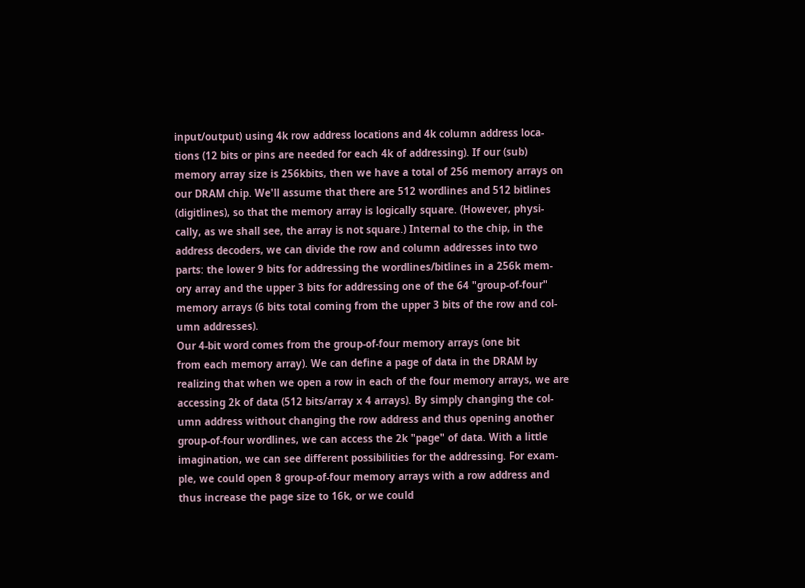input/output) using 4k row address locations and 4k column address loca-
tions (12 bits or pins are needed for each 4k of addressing). If our (sub)
memory array size is 256kbits, then we have a total of 256 memory arrays on
our DRAM chip. We'll assume that there are 512 wordlines and 512 bitlines
(digitlines), so that the memory array is logically square. (However, physi-
cally, as we shall see, the array is not square.) Internal to the chip, in the
address decoders, we can divide the row and column addresses into two
parts: the lower 9 bits for addressing the wordlines/bitlines in a 256k mem-
ory array and the upper 3 bits for addressing one of the 64 "group-of-four"
memory arrays (6 bits total coming from the upper 3 bits of the row and col-
umn addresses).
Our 4-bit word comes from the group-of-four memory arrays (one bit
from each memory array). We can define a page of data in the DRAM by
realizing that when we open a row in each of the four memory arrays, we are
accessing 2k of data (512 bits/array x 4 arrays). By simply changing the col-
umn address without changing the row address and thus opening another
group-of-four wordlines, we can access the 2k "page" of data. With a little
imagination, we can see different possibilities for the addressing. For exam-
ple, we could open 8 group-of-four memory arrays with a row address and
thus increase the page size to 16k, or we could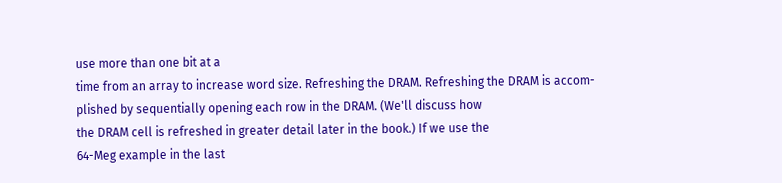use more than one bit at a
time from an array to increase word size. Refreshing the DRAM. Refreshing the DRAM is accom-
plished by sequentially opening each row in the DRAM. (We'll discuss how
the DRAM cell is refreshed in greater detail later in the book.) If we use the
64-Meg example in the last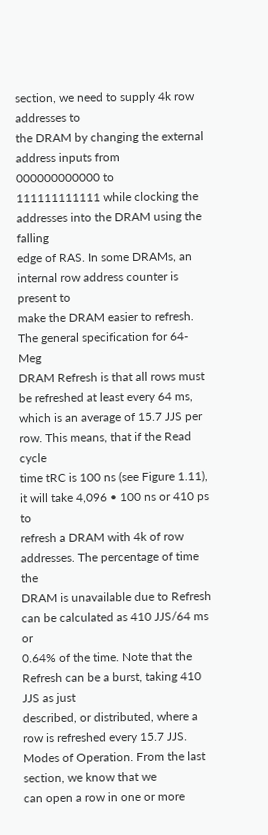section, we need to supply 4k row addresses to
the DRAM by changing the external address inputs from 000000000000 to
111111111111 while clocking the addresses into the DRAM using the falling
edge of RAS. In some DRAMs, an internal row address counter is present to
make the DRAM easier to refresh. The general specification for 64-Meg
DRAM Refresh is that all rows must be refreshed at least every 64 ms,
which is an average of 15.7 JJS per row. This means, that if the Read cycle
time tRC is 100 ns (see Figure 1.11), it will take 4,096 • 100 ns or 410 ps to
refresh a DRAM with 4k of row addresses. The percentage of time the
DRAM is unavailable due to Refresh can be calculated as 410 JJS/64 ms or
0.64% of the time. Note that the Refresh can be a burst, taking 410 JJS as just
described, or distributed, where a row is refreshed every 15.7 JJS. Modes of Operation. From the last section, we know that we
can open a row in one or more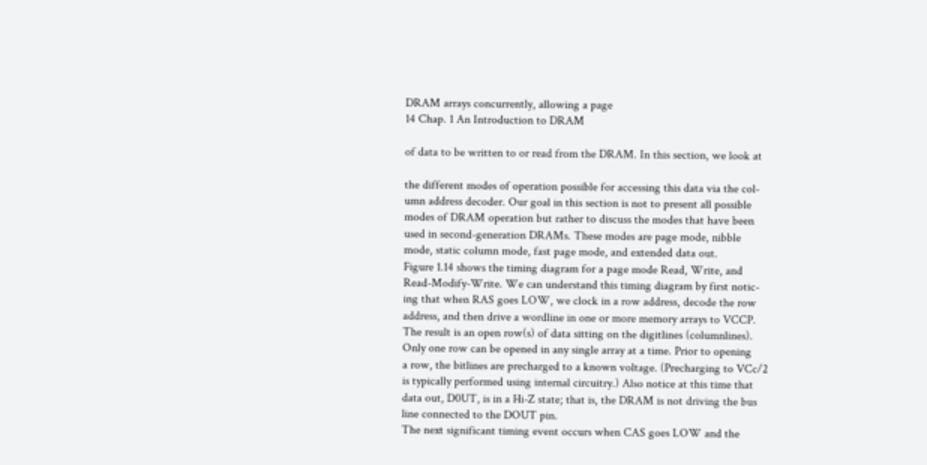DRAM arrays concurrently, allowing a page
14 Chap. 1 An Introduction to DRAM

of data to be written to or read from the DRAM. In this section, we look at

the different modes of operation possible for accessing this data via the col-
umn address decoder. Our goal in this section is not to present all possible
modes of DRAM operation but rather to discuss the modes that have been
used in second-generation DRAMs. These modes are page mode, nibble
mode, static column mode, fast page mode, and extended data out.
Figure 1.14 shows the timing diagram for a page mode Read, Write, and
Read-Modify-Write. We can understand this timing diagram by first notic-
ing that when RAS goes LOW, we clock in a row address, decode the row
address, and then drive a wordline in one or more memory arrays to VCCP.
The result is an open row(s) of data sitting on the digitlines (columnlines).
Only one row can be opened in any single array at a time. Prior to opening
a row, the bitlines are precharged to a known voltage. (Precharging to VCc/2
is typically performed using internal circuitry.) Also notice at this time that
data out, D0UT, is in a Hi-Z state; that is, the DRAM is not driving the bus
line connected to the DOUT pin.
The next significant timing event occurs when CAS goes LOW and the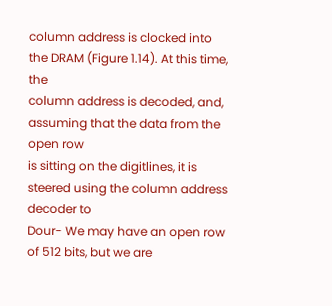column address is clocked into the DRAM (Figure 1.14). At this time, the
column address is decoded, and, assuming that the data from the open row
is sitting on the digitlines, it is steered using the column address decoder to
Dour- We may have an open row of 512 bits, but we are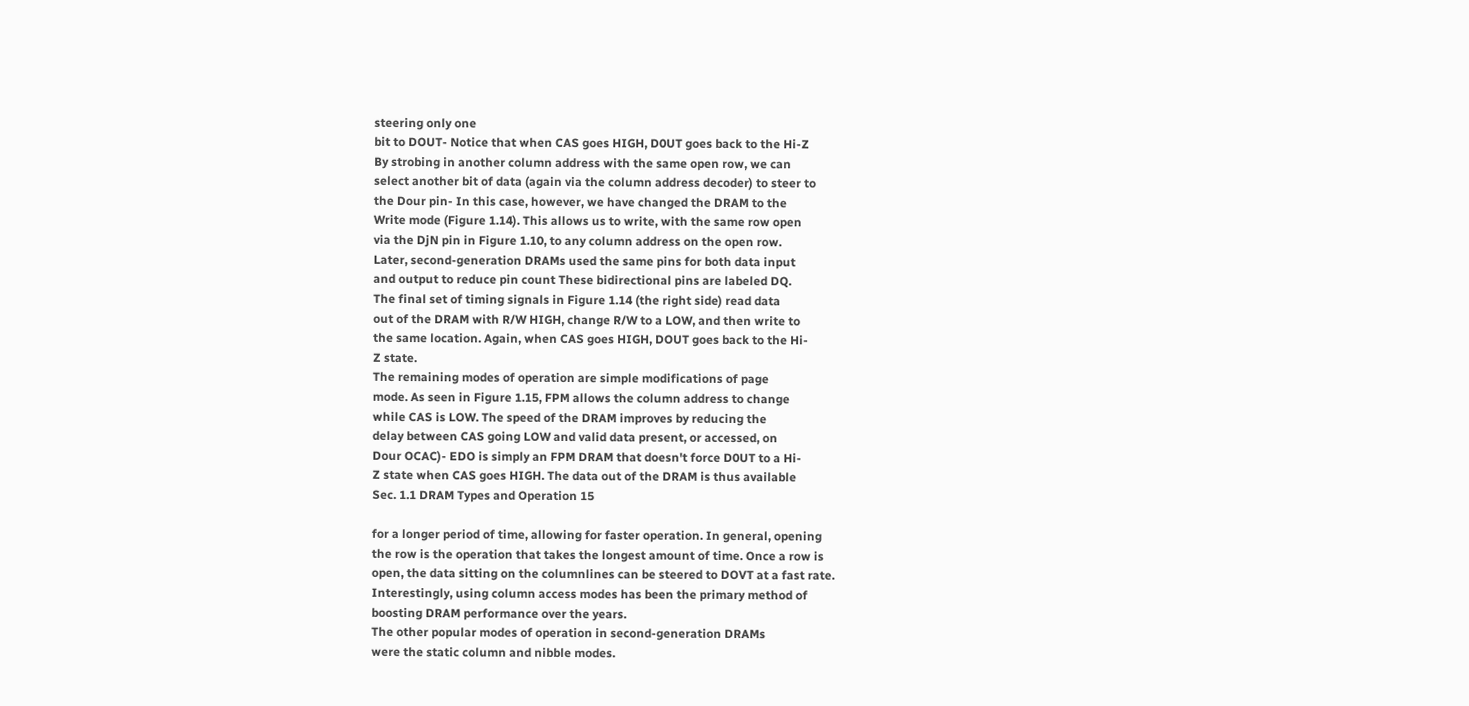steering only one
bit to DOUT- Notice that when CAS goes HIGH, D0UT goes back to the Hi-Z
By strobing in another column address with the same open row, we can
select another bit of data (again via the column address decoder) to steer to
the Dour pin- In this case, however, we have changed the DRAM to the
Write mode (Figure 1.14). This allows us to write, with the same row open
via the DjN pin in Figure 1.10, to any column address on the open row.
Later, second-generation DRAMs used the same pins for both data input
and output to reduce pin count These bidirectional pins are labeled DQ.
The final set of timing signals in Figure 1.14 (the right side) read data
out of the DRAM with R/W HIGH, change R/W to a LOW, and then write to
the same location. Again, when CAS goes HIGH, DOUT goes back to the Hi-
Z state.
The remaining modes of operation are simple modifications of page
mode. As seen in Figure 1.15, FPM allows the column address to change
while CAS is LOW. The speed of the DRAM improves by reducing the
delay between CAS going LOW and valid data present, or accessed, on
Dour OCAC)- EDO is simply an FPM DRAM that doesn't force D0UT to a Hi-
Z state when CAS goes HIGH. The data out of the DRAM is thus available
Sec. 1.1 DRAM Types and Operation 15

for a longer period of time, allowing for faster operation. In general, opening
the row is the operation that takes the longest amount of time. Once a row is
open, the data sitting on the columnlines can be steered to DOVT at a fast rate.
Interestingly, using column access modes has been the primary method of
boosting DRAM performance over the years.
The other popular modes of operation in second-generation DRAMs
were the static column and nibble modes.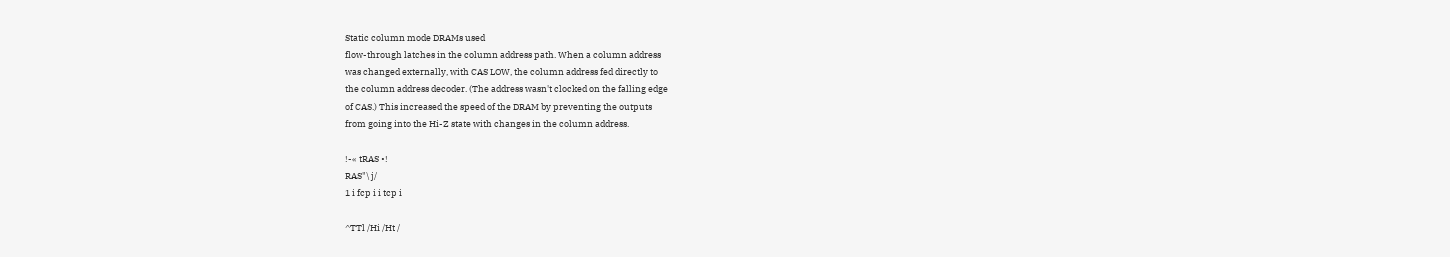Static column mode DRAMs used
flow-through latches in the column address path. When a column address
was changed externally, with CAS LOW, the column address fed directly to
the column address decoder. (The address wasn't clocked on the falling edge
of CAS.) This increased the speed of the DRAM by preventing the outputs
from going into the Hi-Z state with changes in the column address.

!-« tRAS •!
RAS"\ j/
1 i fcp i i tcp i

^TTl /Hi /Ht /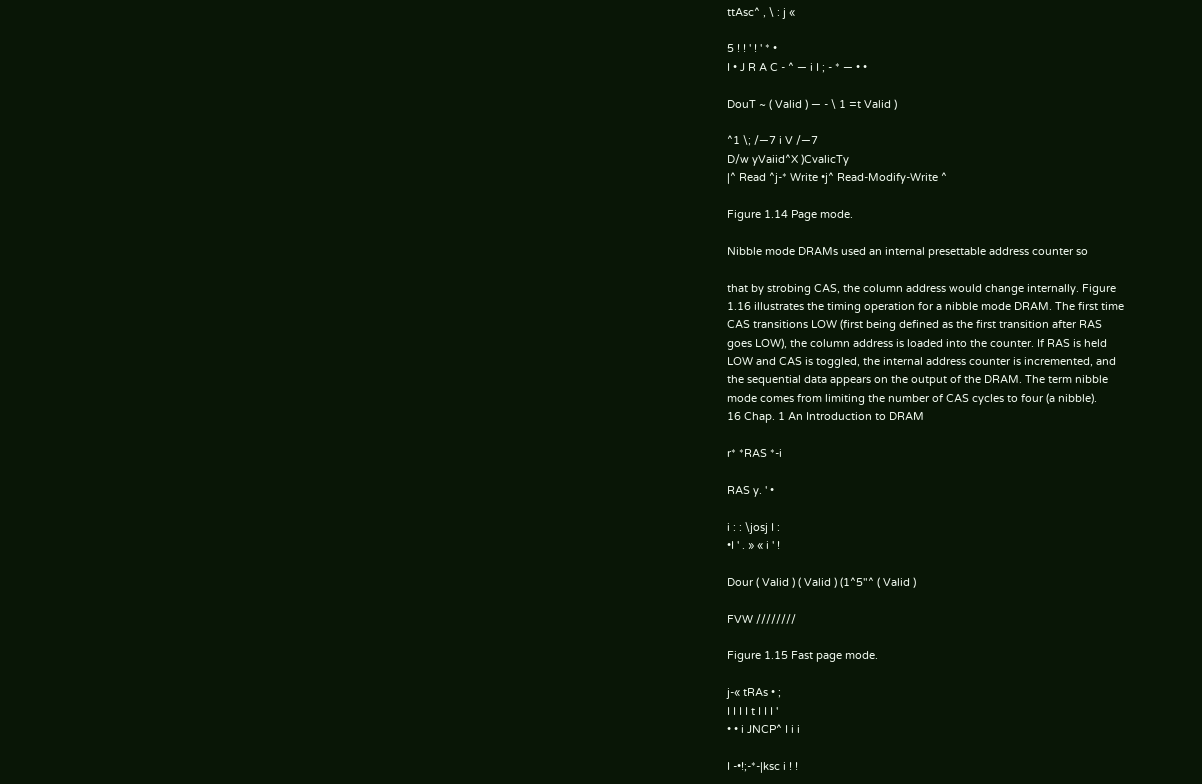ttAsc^ , \ : j «

5 ! ! ' ! ' * •
I • J R A C - ^ — i I ; - * — • •

DouT ~ ( Valid ) — - \ 1 =t Valid )

^1 \; /—7 i V /—7
D/w yVaiid^X )CvalicTy
|^ Read ^j-* Write •j^ Read-Modify-Write ^

Figure 1.14 Page mode.

Nibble mode DRAMs used an internal presettable address counter so

that by strobing CAS, the column address would change internally. Figure
1.16 illustrates the timing operation for a nibble mode DRAM. The first time
CAS transitions LOW (first being defined as the first transition after RAS
goes LOW), the column address is loaded into the counter. If RAS is held
LOW and CAS is toggled, the internal address counter is incremented, and
the sequential data appears on the output of the DRAM. The term nibble
mode comes from limiting the number of CAS cycles to four (a nibble).
16 Chap. 1 An Introduction to DRAM

r* *RAS *-i

RAS y. ' •

i : : \josj I :
•I ' . » « i ' !

Dour ( Valid ) ( Valid ) (1^5"^ ( Valid )

FVW ////////

Figure 1.15 Fast page mode.

j-« tRAs • ;
I I I I t I I I '
• • i JNCP^ I i i

I -•!;-*-|ksc i ! !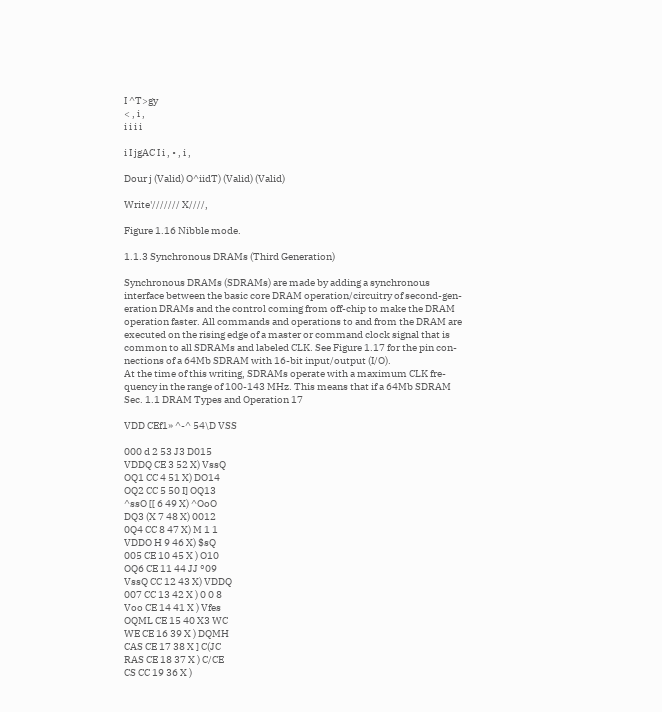I ^T>gy
< , i ,
i i i i

i I jgAC I i , • , i ,

Dour j (Valid) O^iidT) (Valid) (Valid)

Write'/////// X////,

Figure 1.16 Nibble mode.

1.1.3 Synchronous DRAMs (Third Generation)

Synchronous DRAMs (SDRAMs) are made by adding a synchronous
interface between the basic core DRAM operation/circuitry of second-gen-
eration DRAMs and the control coming from off-chip to make the DRAM
operation faster. All commands and operations to and from the DRAM are
executed on the rising edge of a master or command clock signal that is
common to all SDRAMs and labeled CLK. See Figure 1.17 for the pin con-
nections of a 64Mb SDRAM with 16-bit input/output (I/O).
At the time of this writing, SDRAMs operate with a maximum CLK fre-
quency in the range of 100-143 MHz. This means that if a 64Mb SDRAM
Sec. 1.1 DRAM Types and Operation 17

VDD CEf1» ^-^ 54\D VSS

000 d 2 53 J3 D015
VDDQ CE 3 52 X) VssQ
OQ1 CC 4 51 X) DO14
OQ2 CC 5 50 I] OQ13
^ssO [[ 6 49 X) ^OoO
DQ3 (X 7 48 X) 0012
0Q4 CC 8 47 X) M 1 1
VDDO H 9 46 X) $sQ
005 CE 10 45 X ) O10
OQ6 CE 11 44 JJ °09
VssQ CC 12 43 X) VDDQ
007 CC 13 42 X ) 0 0 8
Voo CE 14 41 X ) Vfes
OQML CE 15 40 X3 WC
WE CE 16 39 X ) DQMH
CAS CE 17 38 X ] C(JC
RAS CE 18 37 X ) C/CE
CS CC 19 36 X )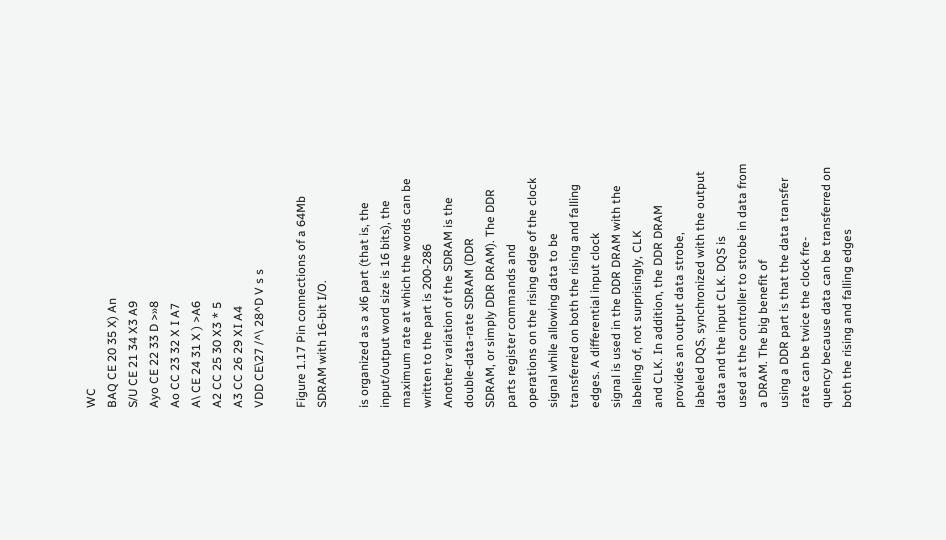WC
BAQ CE 20 35 X) An
S/U CE 21 34 X3 A9
Ayo CE 22 33 D >»8
Ao CC 23 32 X I A7
A\ CE 24 31 X ) >A6
A2 CC 25 30 X3 * 5
A3 CC 26 29 XI A4
VDD CE\27 /^\ 28^D V s s

Figure 1.17 Pin connections of a 64Mb SDRAM with 16-bit I/O.

is organized as a xl6 part (that is, the input/output word size is 16 bits), the
maximum rate at which the words can be written to the part is 200-286
Another variation of the SDRAM is the double-data-rate SDRAM (DDR
SDRAM, or simply DDR DRAM). The DDR parts register commands and
operations on the rising edge of the clock signal while allowing data to be
transferred on both the rising and falling edges. A differential input clock
signal is used in the DDR DRAM with the labeling of, not surprisingly, CLK
and CLK. In addition, the DDR DRAM provides an output data strobe,
labeled DQS, synchronized with the output data and the input CLK. DQS is
used at the controller to strobe in data from a DRAM. The big benefit of
using a DDR part is that the data transfer rate can be twice the clock fre-
quency because data can be transferred on both the rising and falling edges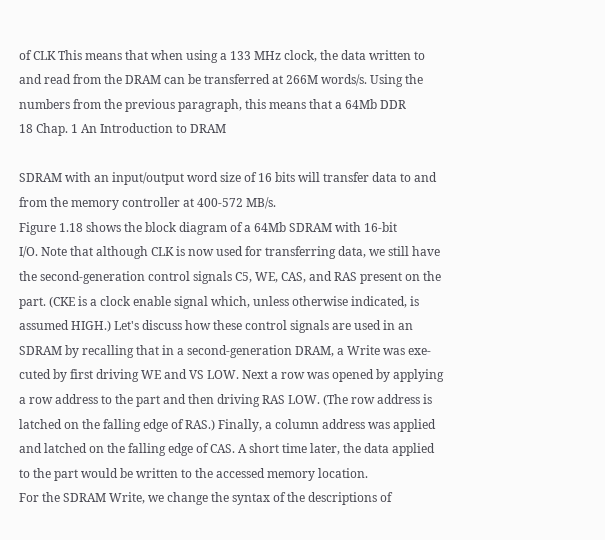of CLK This means that when using a 133 MHz clock, the data written to
and read from the DRAM can be transferred at 266M words/s. Using the
numbers from the previous paragraph, this means that a 64Mb DDR
18 Chap. 1 An Introduction to DRAM

SDRAM with an input/output word size of 16 bits will transfer data to and
from the memory controller at 400-572 MB/s.
Figure 1.18 shows the block diagram of a 64Mb SDRAM with 16-bit
I/O. Note that although CLK is now used for transferring data, we still have
the second-generation control signals C5, WE, CAS, and RAS present on the
part. (CKE is a clock enable signal which, unless otherwise indicated, is
assumed HIGH.) Let's discuss how these control signals are used in an
SDRAM by recalling that in a second-generation DRAM, a Write was exe-
cuted by first driving WE and VS LOW. Next a row was opened by applying
a row address to the part and then driving RAS LOW. (The row address is
latched on the falling edge of RAS.) Finally, a column address was applied
and latched on the falling edge of CAS. A short time later, the data applied
to the part would be written to the accessed memory location.
For the SDRAM Write, we change the syntax of the descriptions of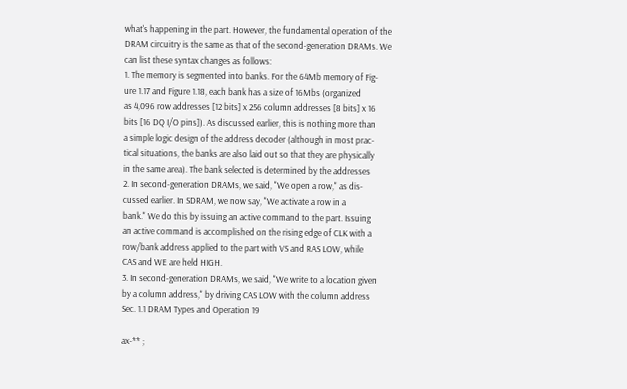what's happening in the part. However, the fundamental operation of the
DRAM circuitry is the same as that of the second-generation DRAMs. We
can list these syntax changes as follows:
1. The memory is segmented into banks. For the 64Mb memory of Fig-
ure 1.17 and Figure 1.18, each bank has a size of 16Mbs (organized
as 4,096 row addresses [12 bits] x 256 column addresses [8 bits] x 16
bits [16 DQ I/O pins]). As discussed earlier, this is nothing more than
a simple logic design of the address decoder (although in most prac-
tical situations, the banks are also laid out so that they are physically
in the same area). The bank selected is determined by the addresses
2. In second-generation DRAMs, we said, "We open a row," as dis-
cussed earlier. In SDRAM, we now say, "We activate a row in a
bank." We do this by issuing an active command to the part. Issuing
an active command is accomplished on the rising edge of CLK with a
row/bank address applied to the part with VS and RAS LOW, while
CAS and WE are held HIGH.
3. In second-generation DRAMs, we said, "We write to a location given
by a column address," by driving CAS LOW with the column address
Sec. 1.1 DRAM Types and Operation 19

ax-** ;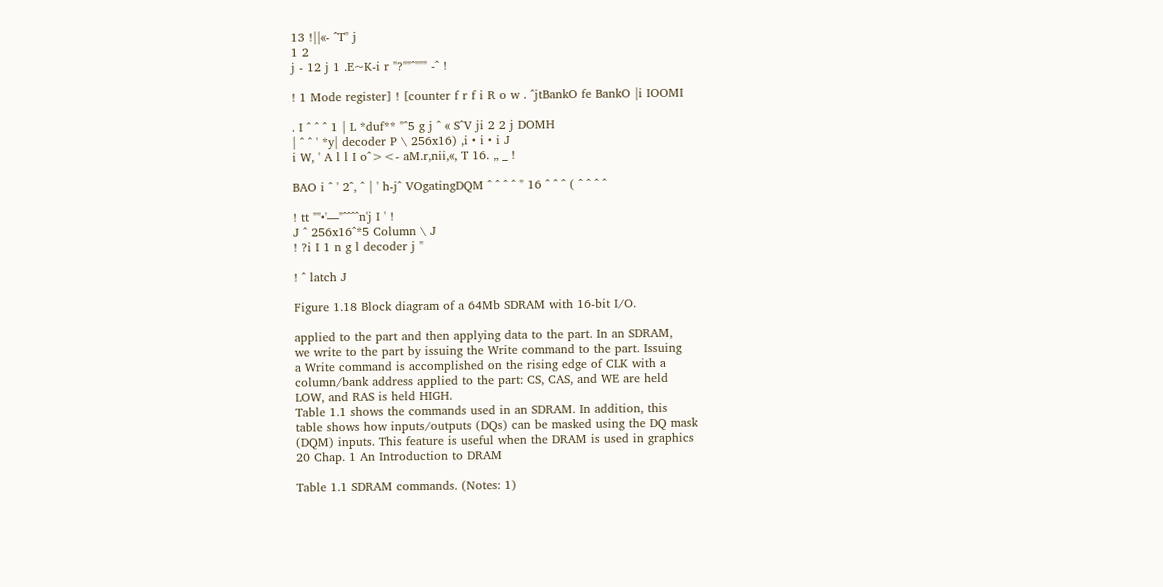13 !||«- ^T" j
1 2
j - 12 j 1 .E~K-i r "?""^""" -^ !

! 1 Mode register] ! [counter f r f i R o w . ^jtBankO fe BankO |i IOOMI

. I ^ ^ ^ 1 | L *duf** "^5 g j ^ « S^V ji 2 2 j DOMH
| ^ ^ ' *y| decoder P \ 256x16) ,i • i • i J
i W, ' A l l I o^><- aM.r,nii,«, T 16. „ _ !

BAO i ^ ' 2^, ^ | ' h-j^ VOgatingDQM ^ ^ ^ ^ " 16 ^ ^ ^ ( ^ ^ ^ ^

! tt ""•'—"^^^^n'j I ' !
J ^ 256x16^*5 Column \ J
! ?i I 1 n g l decoder j "

! ^ latch J

Figure 1.18 Block diagram of a 64Mb SDRAM with 16-bit I/O.

applied to the part and then applying data to the part. In an SDRAM,
we write to the part by issuing the Write command to the part. Issuing
a Write command is accomplished on the rising edge of CLK with a
column/bank address applied to the part: CS, CAS, and WE are held
LOW, and RAS is held HIGH.
Table 1.1 shows the commands used in an SDRAM. In addition, this
table shows how inputs/outputs (DQs) can be masked using the DQ mask
(DQM) inputs. This feature is useful when the DRAM is used in graphics
20 Chap. 1 An Introduction to DRAM

Table 1.1 SDRAM commands. (Notes: 1)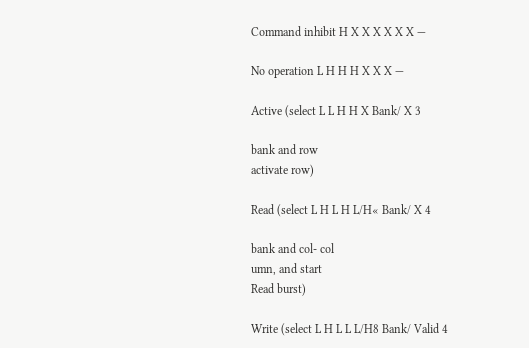Command inhibit H X X X X X X —

No operation L H H H X X X —

Active (select L L H H X Bank/ X 3

bank and row
activate row)

Read (select L H L H L/H« Bank/ X 4

bank and col- col
umn, and start
Read burst)

Write (select L H L L L/H8 Bank/ Valid 4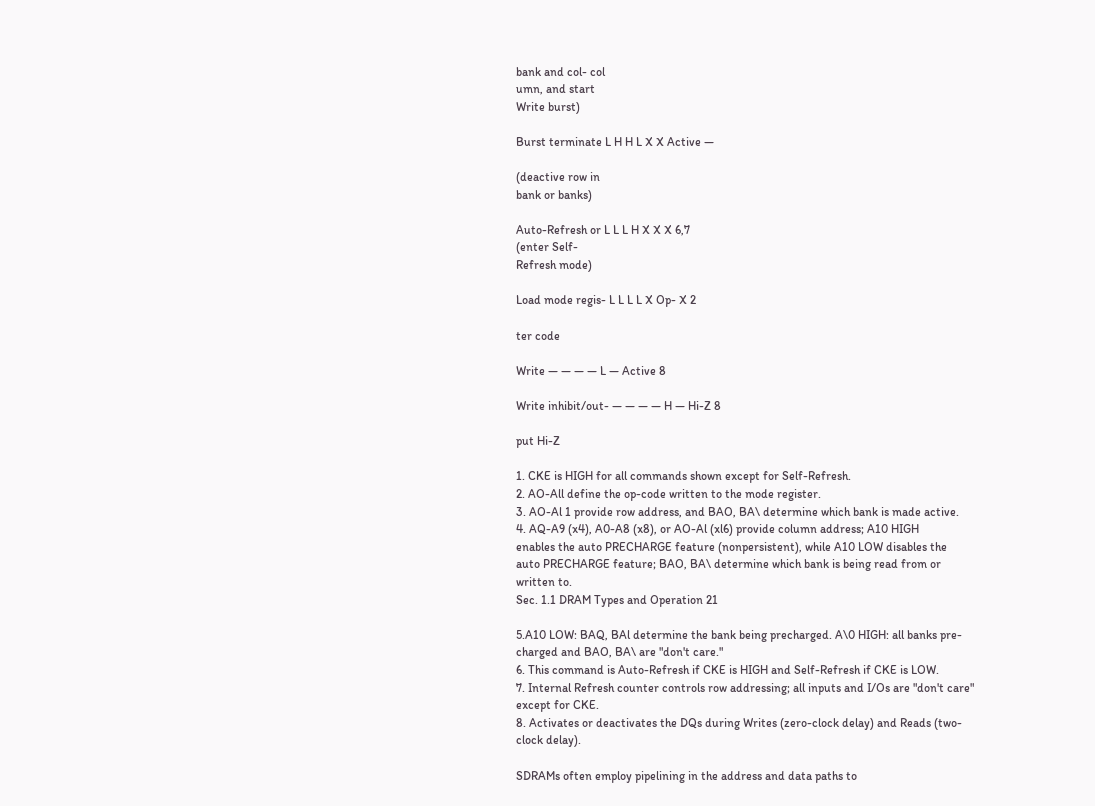bank and col- col
umn, and start
Write burst)

Burst terminate L H H L X X Active —

(deactive row in
bank or banks)

Auto-Refresh or L L L H X X X 6,7
(enter Self-
Refresh mode)

Load mode regis- L L L L X Op- X 2

ter code

Write — — — — L — Active 8

Write inhibit/out- — — — — H — Hi-Z 8

put Hi-Z

1. CKE is HIGH for all commands shown except for Self-Refresh.
2. AO-All define the op-code written to the mode register.
3. AO-Al 1 provide row address, and BAO, BA\ determine which bank is made active.
4. AQ-A9 (x4), A0-A8 (x8), or AO-Al (xl6) provide column address; A10 HIGH
enables the auto PRECHARGE feature (nonpersistent), while A10 LOW disables the
auto PRECHARGE feature; BAO, BA\ determine which bank is being read from or
written to.
Sec. 1.1 DRAM Types and Operation 21

5.A10 LOW: BAQ, BAl determine the bank being precharged. A\0 HIGH: all banks pre-
charged and BAO, BA\ are "don't care."
6. This command is Auto-Refresh if CKE is HIGH and Self-Refresh if CKE is LOW.
7. Internal Refresh counter controls row addressing; all inputs and I/Os are "don't care"
except for CKE.
8. Activates or deactivates the DQs during Writes (zero-clock delay) and Reads (two-
clock delay).

SDRAMs often employ pipelining in the address and data paths to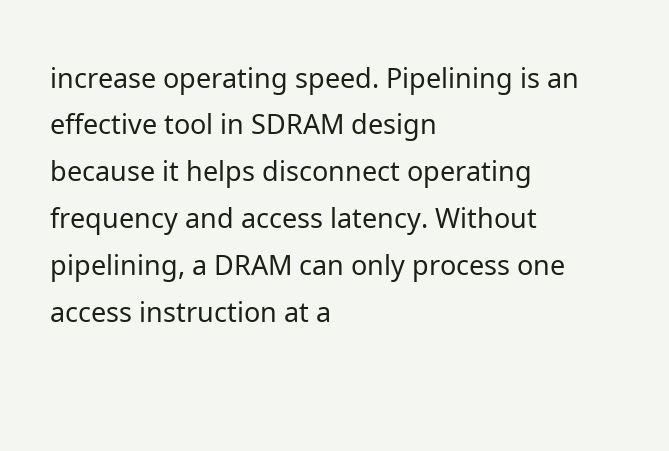increase operating speed. Pipelining is an effective tool in SDRAM design
because it helps disconnect operating frequency and access latency. Without
pipelining, a DRAM can only process one access instruction at a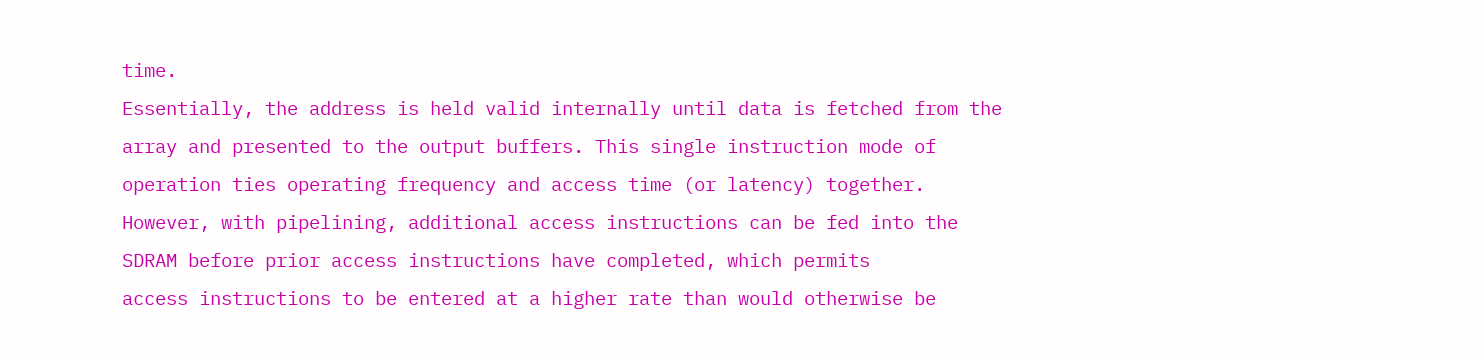time.
Essentially, the address is held valid internally until data is fetched from the
array and presented to the output buffers. This single instruction mode of
operation ties operating frequency and access time (or latency) together.
However, with pipelining, additional access instructions can be fed into the
SDRAM before prior access instructions have completed, which permits
access instructions to be entered at a higher rate than would otherwise be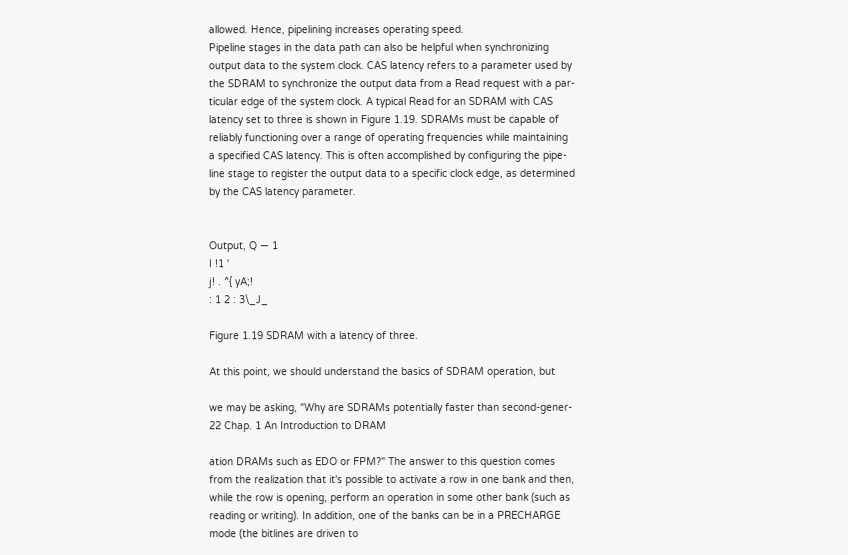allowed. Hence, pipelining increases operating speed.
Pipeline stages in the data path can also be helpful when synchronizing
output data to the system clock. CAS latency refers to a parameter used by
the SDRAM to synchronize the output data from a Read request with a par-
ticular edge of the system clock. A typical Read for an SDRAM with CAS
latency set to three is shown in Figure 1.19. SDRAMs must be capable of
reliably functioning over a range of operating frequencies while maintaining
a specified CAS latency. This is often accomplished by configuring the pipe-
line stage to register the output data to a specific clock edge, as determined
by the CAS latency parameter.


Output, Q — 1
I !1 '
j! . ^{ yA;!
: 1 2 : 3\_J_

Figure 1.19 SDRAM with a latency of three.

At this point, we should understand the basics of SDRAM operation, but

we may be asking, "Why are SDRAMs potentially faster than second-gener-
22 Chap. 1 An Introduction to DRAM

ation DRAMs such as EDO or FPM?" The answer to this question comes
from the realization that it's possible to activate a row in one bank and then,
while the row is opening, perform an operation in some other bank (such as
reading or writing). In addition, one of the banks can be in a PRECHARGE
mode (the bitlines are driven to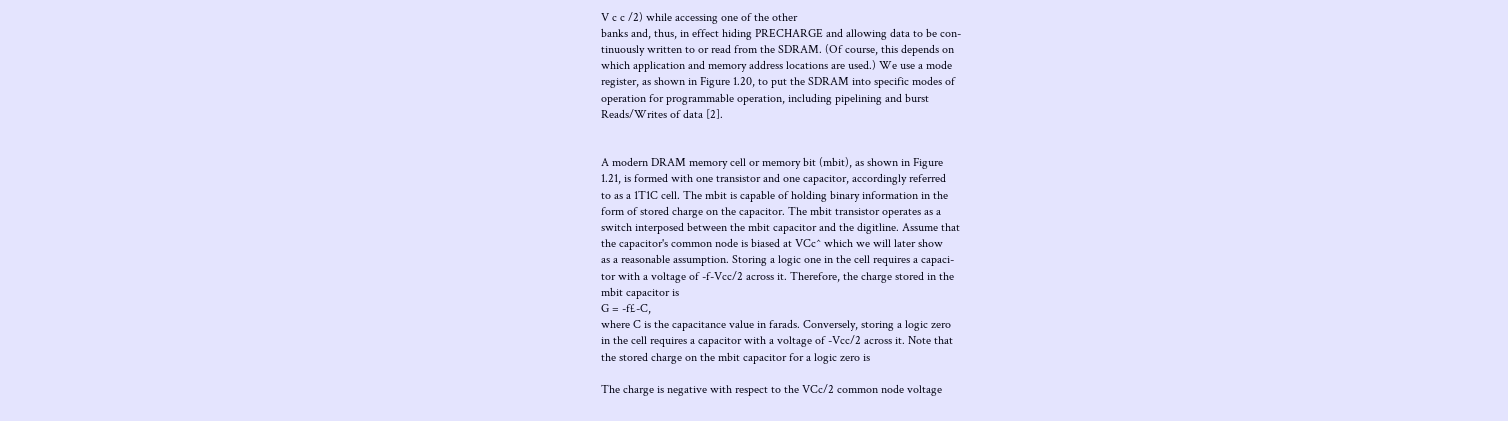V c c /2) while accessing one of the other
banks and, thus, in effect hiding PRECHARGE and allowing data to be con-
tinuously written to or read from the SDRAM. (Of course, this depends on
which application and memory address locations are used.) We use a mode
register, as shown in Figure 1.20, to put the SDRAM into specific modes of
operation for programmable operation, including pipelining and burst
Reads/Writes of data [2].


A modern DRAM memory cell or memory bit (mbit), as shown in Figure
1.21, is formed with one transistor and one capacitor, accordingly referred
to as a 1T1C cell. The mbit is capable of holding binary information in the
form of stored charge on the capacitor. The mbit transistor operates as a
switch interposed between the mbit capacitor and the digitline. Assume that
the capacitor's common node is biased at VCc^ which we will later show
as a reasonable assumption. Storing a logic one in the cell requires a capaci-
tor with a voltage of -f-Vcc/2 across it. Therefore, the charge stored in the
mbit capacitor is
G = -f£-C,
where C is the capacitance value in farads. Conversely, storing a logic zero
in the cell requires a capacitor with a voltage of -Vcc/2 across it. Note that
the stored charge on the mbit capacitor for a logic zero is

The charge is negative with respect to the VCc/2 common node voltage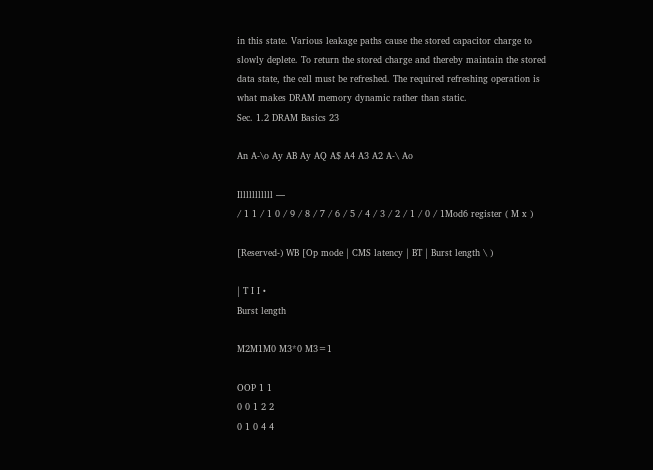in this state. Various leakage paths cause the stored capacitor charge to
slowly deplete. To return the stored charge and thereby maintain the stored
data state, the cell must be refreshed. The required refreshing operation is
what makes DRAM memory dynamic rather than static.
Sec. 1.2 DRAM Basics 23

An A-\o Ay AB Ay AQ A$ A4 A3 A2 A-\ Ao

Illlllllllll —
/ 1 1 / 1 0 / 9 / 8 / 7 / 6 / 5 / 4 / 3 / 2 / 1 / 0 / 1Mod6 register ( M x )

[Reserved-) WB [Op mode | CMS latency | BT | Burst length \ )

| T I I •
Burst length

M2M1M0 M3*0 M3=1

OOP 1 1
0 0 1 2 2
0 1 0 4 4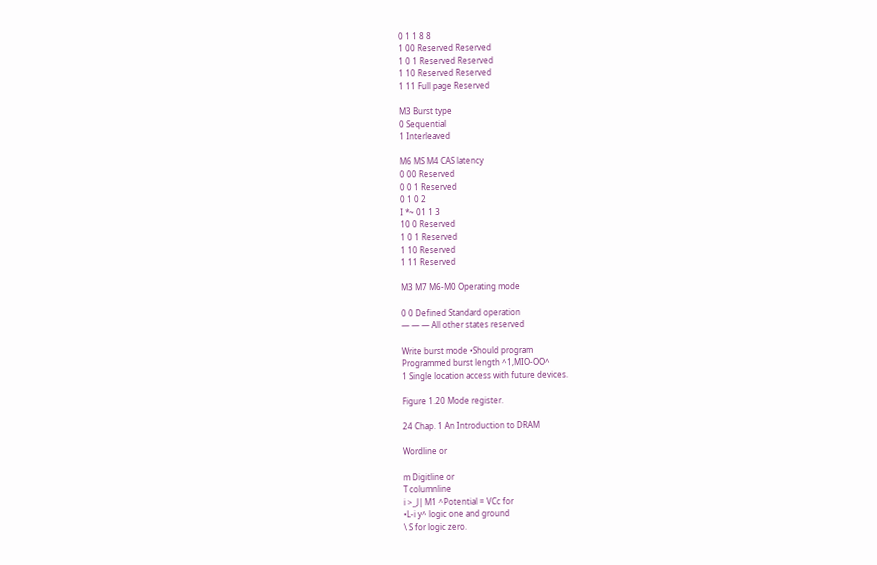0 1 1 8 8
1 00 Reserved Reserved
1 0 1 Reserved Reserved
1 10 Reserved Reserved
1 11 Full page Reserved

M3 Burst type
0 Sequential
1 Interleaved

M6 MS M4 CAS latency
0 00 Reserved
0 0 1 Reserved
0 1 0 2
I *~ 01 1 3
10 0 Reserved
1 0 1 Reserved
1 10 Reserved
1 11 Reserved

M3 M7 M6-M0 Operating mode

0 0 Defined Standard operation
— — — All other states reserved

Write burst mode •Should program
Programmed burst length ^1,MIO-OO^
1 Single location access with future devices.

Figure 1.20 Mode register.

24 Chap. 1 An Introduction to DRAM

Wordline or

m Digitline or
T columnline
i >_J| M1 ^Potential = VCc for
•L-i y^ logic one and ground
\ S for logic zero.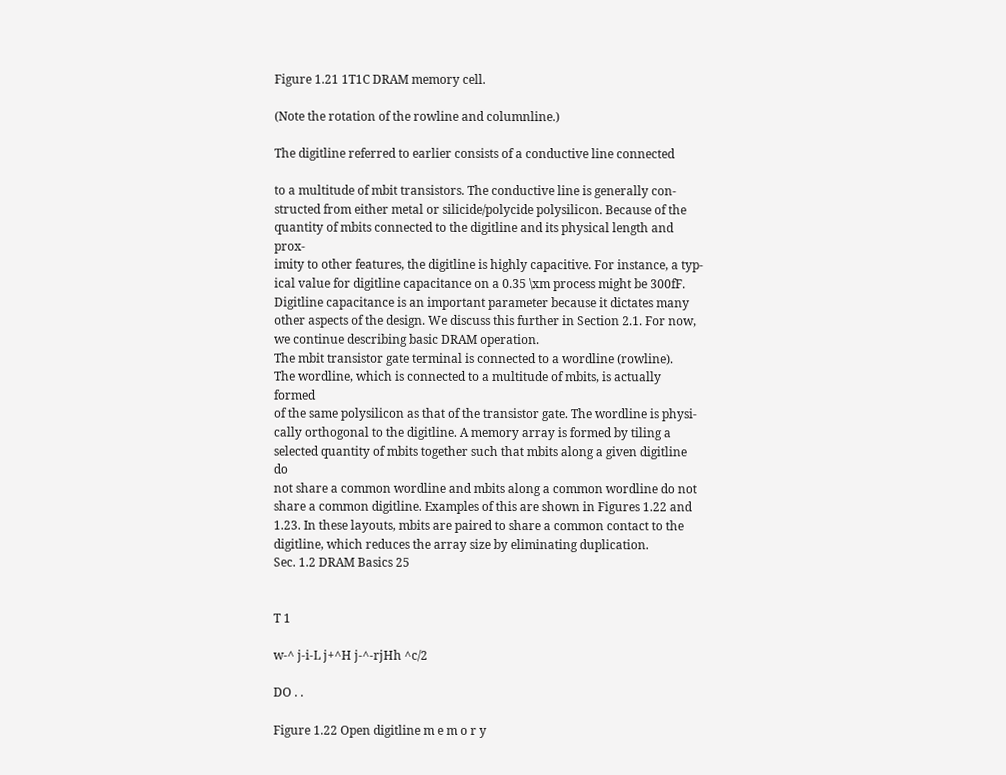Figure 1.21 1T1C DRAM memory cell.

(Note the rotation of the rowline and columnline.)

The digitline referred to earlier consists of a conductive line connected

to a multitude of mbit transistors. The conductive line is generally con-
structed from either metal or silicide/polycide polysilicon. Because of the
quantity of mbits connected to the digitline and its physical length and prox-
imity to other features, the digitline is highly capacitive. For instance, a typ-
ical value for digitline capacitance on a 0.35 \xm process might be 300fF.
Digitline capacitance is an important parameter because it dictates many
other aspects of the design. We discuss this further in Section 2.1. For now,
we continue describing basic DRAM operation.
The mbit transistor gate terminal is connected to a wordline (rowline).
The wordline, which is connected to a multitude of mbits, is actually formed
of the same polysilicon as that of the transistor gate. The wordline is physi-
cally orthogonal to the digitline. A memory array is formed by tiling a
selected quantity of mbits together such that mbits along a given digitline do
not share a common wordline and mbits along a common wordline do not
share a common digitline. Examples of this are shown in Figures 1.22 and
1.23. In these layouts, mbits are paired to share a common contact to the
digitline, which reduces the array size by eliminating duplication.
Sec. 1.2 DRAM Basics 25


T 1

w-^ j-i-L j+^H j-^-rjHh ^c/2

DO . .

Figure 1.22 Open digitline m e m o r y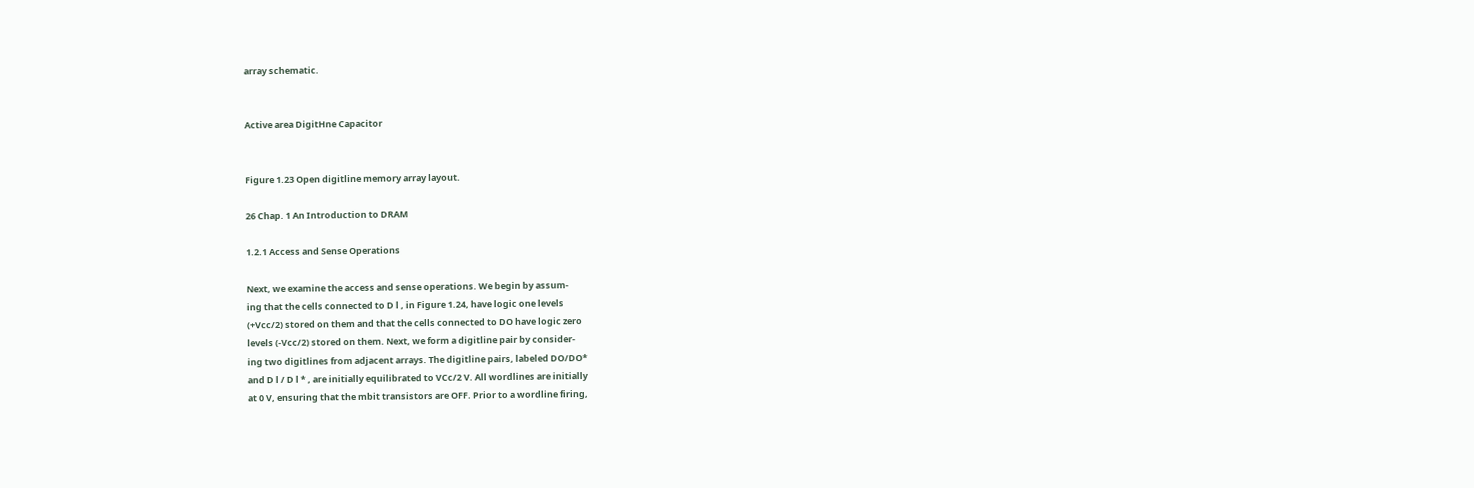array schematic.


Active area DigitHne Capacitor


Figure 1.23 Open digitline memory array layout.

26 Chap. 1 An Introduction to DRAM

1.2.1 Access and Sense Operations

Next, we examine the access and sense operations. We begin by assum-
ing that the cells connected to D l , in Figure 1.24, have logic one levels
(+Vcc/2) stored on them and that the cells connected to DO have logic zero
levels (-Vcc/2) stored on them. Next, we form a digitline pair by consider-
ing two digitlines from adjacent arrays. The digitline pairs, labeled DO/DO*
and D l / D l * , are initially equilibrated to VCc/2 V. All wordlines are initially
at 0 V, ensuring that the mbit transistors are OFF. Prior to a wordline firing,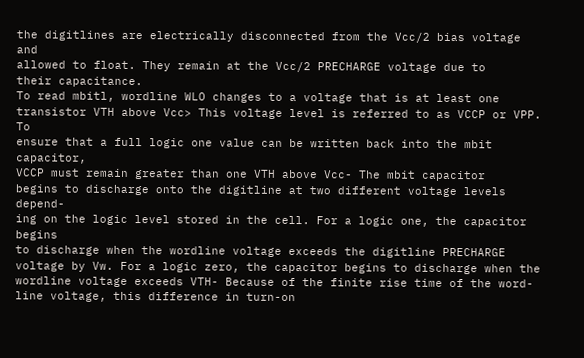the digitlines are electrically disconnected from the Vcc/2 bias voltage and
allowed to float. They remain at the Vcc/2 PRECHARGE voltage due to
their capacitance.
To read mbitl, wordline WLO changes to a voltage that is at least one
transistor VTH above Vcc> This voltage level is referred to as VCCP or VPP. To
ensure that a full logic one value can be written back into the mbit capacitor,
VCCP must remain greater than one VTH above Vcc- The mbit capacitor
begins to discharge onto the digitline at two different voltage levels depend-
ing on the logic level stored in the cell. For a logic one, the capacitor begins
to discharge when the wordline voltage exceeds the digitline PRECHARGE
voltage by Vw. For a logic zero, the capacitor begins to discharge when the
wordline voltage exceeds VTH- Because of the finite rise time of the word-
line voltage, this difference in turn-on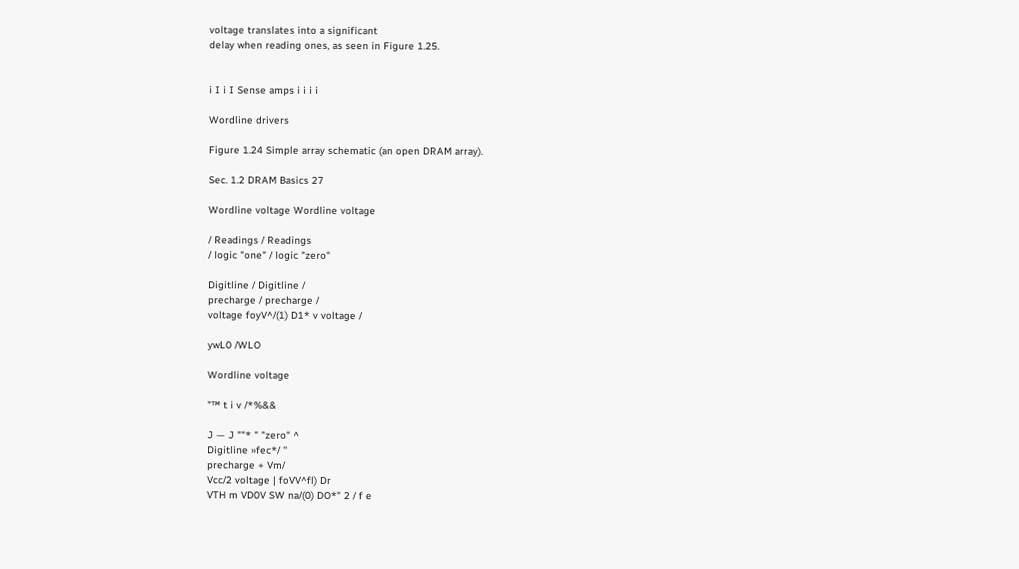voltage translates into a significant
delay when reading ones, as seen in Figure 1.25.


i I i I Sense amps i i i i

Wordline drivers

Figure 1.24 Simple array schematic (an open DRAM array).

Sec. 1.2 DRAM Basics 27

Wordline voltage Wordline voltage

/ Readings / Readings
/ logic "one" / logic "zero"

Digitline / Digitline /
precharge / precharge /
voltage foyV^/(1) D1* v voltage /

ywL0 /WLO

Wordline voltage

"™ t i v /*%&&

J — J ""* " "zero" ^
Digitline »fec*/ ''
precharge + Vm/
Vcc/2 voltage | foVV^fl) Dr
VTH m VD0V SW na/(0) DO*" 2 / f e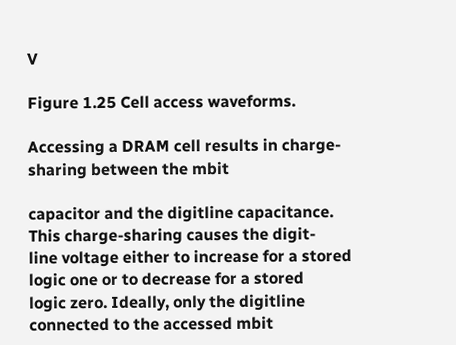V

Figure 1.25 Cell access waveforms.

Accessing a DRAM cell results in charge-sharing between the mbit

capacitor and the digitline capacitance. This charge-sharing causes the digit-
line voltage either to increase for a stored logic one or to decrease for a stored
logic zero. Ideally, only the digitline connected to the accessed mbit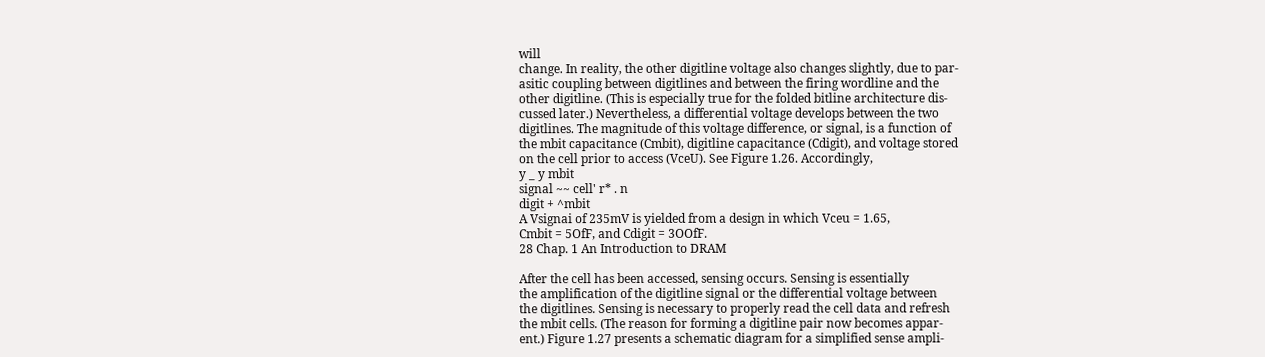will
change. In reality, the other digitline voltage also changes slightly, due to par-
asitic coupling between digitlines and between the firing wordline and the
other digitline. (This is especially true for the folded bitline architecture dis-
cussed later.) Nevertheless, a differential voltage develops between the two
digitlines. The magnitude of this voltage difference, or signal, is a function of
the mbit capacitance (Cmbit), digitline capacitance (Cdigit), and voltage stored
on the cell prior to access (VceU). See Figure 1.26. Accordingly,
y _ y mbit
signal ~~ cell' r* . n
digit + ^mbit
A Vsignai of 235mV is yielded from a design in which Vceu = 1.65,
Cmbit = 5OfF, and Cdigit = 3OOfF.
28 Chap. 1 An Introduction to DRAM

After the cell has been accessed, sensing occurs. Sensing is essentially
the amplification of the digitline signal or the differential voltage between
the digitlines. Sensing is necessary to properly read the cell data and refresh
the mbit cells. (The reason for forming a digitline pair now becomes appar-
ent.) Figure 1.27 presents a schematic diagram for a simplified sense ampli-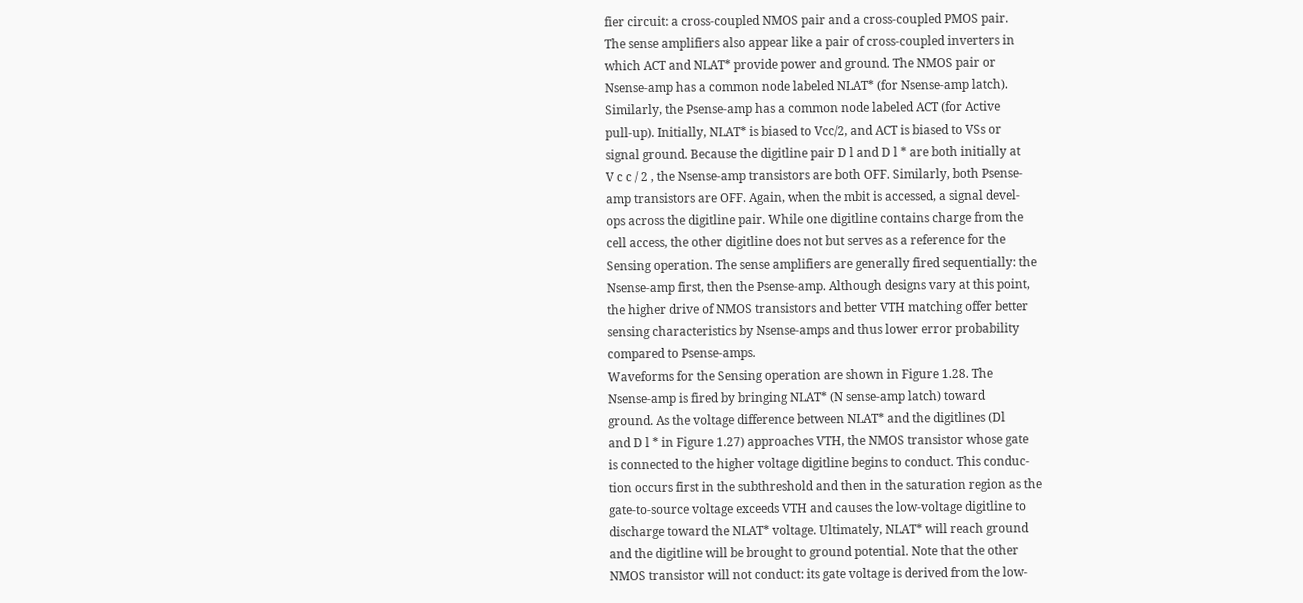fier circuit: a cross-coupled NMOS pair and a cross-coupled PMOS pair.
The sense amplifiers also appear like a pair of cross-coupled inverters in
which ACT and NLAT* provide power and ground. The NMOS pair or
Nsense-amp has a common node labeled NLAT* (for Nsense-amp latch).
Similarly, the Psense-amp has a common node labeled ACT (for Active
pull-up). Initially, NLAT* is biased to Vcc/2, and ACT is biased to VSs or
signal ground. Because the digitline pair D l and D l * are both initially at
V c c / 2 , the Nsense-amp transistors are both OFF. Similarly, both Psense-
amp transistors are OFF. Again, when the mbit is accessed, a signal devel-
ops across the digitline pair. While one digitline contains charge from the
cell access, the other digitline does not but serves as a reference for the
Sensing operation. The sense amplifiers are generally fired sequentially: the
Nsense-amp first, then the Psense-amp. Although designs vary at this point,
the higher drive of NMOS transistors and better VTH matching offer better
sensing characteristics by Nsense-amps and thus lower error probability
compared to Psense-amps.
Waveforms for the Sensing operation are shown in Figure 1.28. The
Nsense-amp is fired by bringing NLAT* (N sense-amp latch) toward
ground. As the voltage difference between NLAT* and the digitlines (Dl
and D l * in Figure 1.27) approaches VTH, the NMOS transistor whose gate
is connected to the higher voltage digitline begins to conduct. This conduc-
tion occurs first in the subthreshold and then in the saturation region as the
gate-to-source voltage exceeds VTH and causes the low-voltage digitline to
discharge toward the NLAT* voltage. Ultimately, NLAT* will reach ground
and the digitline will be brought to ground potential. Note that the other
NMOS transistor will not conduct: its gate voltage is derived from the low-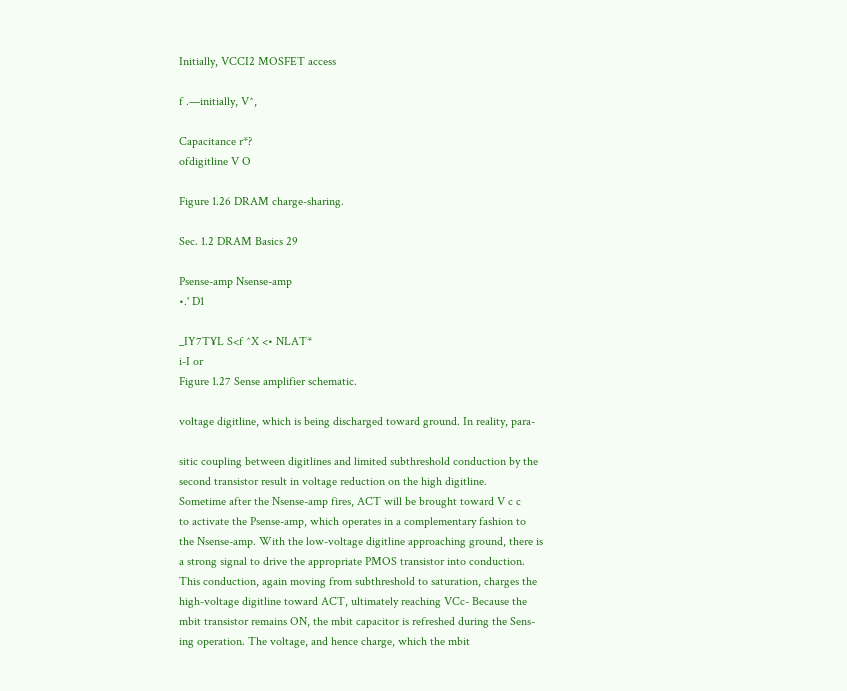Initially, VCCI2 MOSFET access

f .—initially, V^,

Capacitance r*?
ofdigitline V O

Figure 1.26 DRAM charge-sharing.

Sec. 1.2 DRAM Basics 29

Psense-amp Nsense-amp
•.' D1

_IY7T¥L S<f ^X <• NLAT*
i-I or
Figure 1.27 Sense amplifier schematic.

voltage digitline, which is being discharged toward ground. In reality, para-

sitic coupling between digitlines and limited subthreshold conduction by the
second transistor result in voltage reduction on the high digitline.
Sometime after the Nsense-amp fires, ACT will be brought toward V c c
to activate the Psense-amp, which operates in a complementary fashion to
the Nsense-amp. With the low-voltage digitline approaching ground, there is
a strong signal to drive the appropriate PMOS transistor into conduction.
This conduction, again moving from subthreshold to saturation, charges the
high-voltage digitline toward ACT, ultimately reaching VCc- Because the
mbit transistor remains ON, the mbit capacitor is refreshed during the Sens-
ing operation. The voltage, and hence charge, which the mbit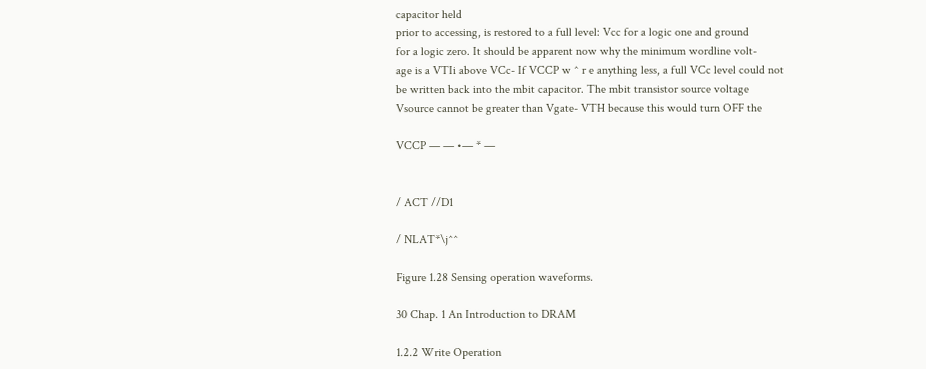capacitor held
prior to accessing, is restored to a full level: Vcc for a logic one and ground
for a logic zero. It should be apparent now why the minimum wordline volt-
age is a VTIi above VCc- If VCCP w ^ r e anything less, a full VCc level could not
be written back into the mbit capacitor. The mbit transistor source voltage
Vsource cannot be greater than Vgate- VTH because this would turn OFF the

VCCP — — •— * —


/ ACT //D1

/ NLAT*\j^^

Figure 1.28 Sensing operation waveforms.

30 Chap. 1 An Introduction to DRAM

1.2.2 Write Operation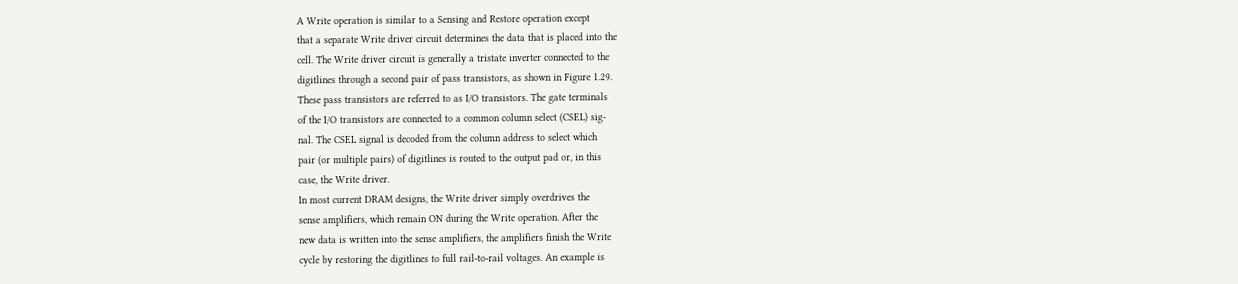A Write operation is similar to a Sensing and Restore operation except
that a separate Write driver circuit determines the data that is placed into the
cell. The Write driver circuit is generally a tristate inverter connected to the
digitlines through a second pair of pass transistors, as shown in Figure 1.29.
These pass transistors are referred to as I/O transistors. The gate terminals
of the I/O transistors are connected to a common column select (CSEL) sig-
nal. The CSEL signal is decoded from the column address to select which
pair (or multiple pairs) of digitlines is routed to the output pad or, in this
case, the Write driver.
In most current DRAM designs, the Write driver simply overdrives the
sense amplifiers, which remain ON during the Write operation. After the
new data is written into the sense amplifiers, the amplifiers finish the Write
cycle by restoring the digitlines to full rail-to-rail voltages. An example is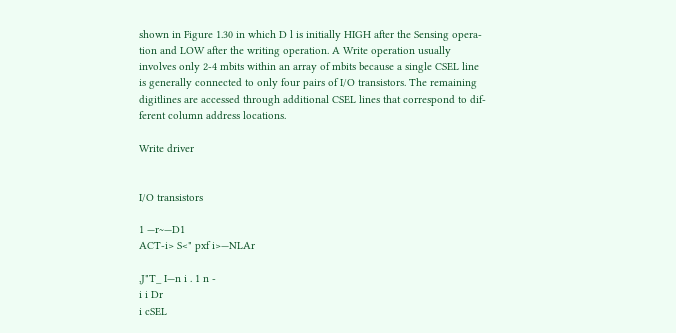shown in Figure 1.30 in which D l is initially HIGH after the Sensing opera-
tion and LOW after the writing operation. A Write operation usually
involves only 2-4 mbits within an array of mbits because a single CSEL line
is generally connected to only four pairs of I/O transistors. The remaining
digitlines are accessed through additional CSEL lines that correspond to dif-
ferent column address locations.

Write driver


I/O transistors

1 —r~—D1
ACT-i> S<" pxf i>—NLAr

,J"T_ I—n i . 1 n -
i i Dr
i cSEL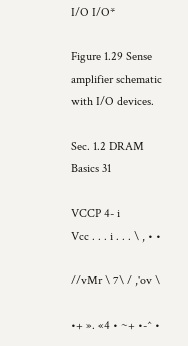I/O I/O*

Figure 1.29 Sense amplifier schematic with I/O devices.

Sec. 1.2 DRAM Basics 31

VCCP 4- i
Vcc . . . i . . . \ , • •

//vMr \ 7\ / ,'ov \

•+ ». «4 • ~+ •-^ •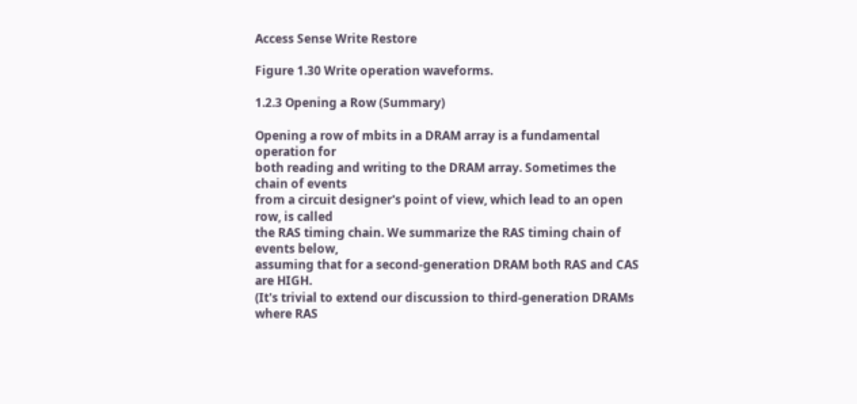Access Sense Write Restore

Figure 1.30 Write operation waveforms.

1.2.3 Opening a Row (Summary)

Opening a row of mbits in a DRAM array is a fundamental operation for
both reading and writing to the DRAM array. Sometimes the chain of events
from a circuit designer's point of view, which lead to an open row, is called
the RAS timing chain. We summarize the RAS timing chain of events below,
assuming that for a second-generation DRAM both RAS and CAS are HIGH.
(It's trivial to extend our discussion to third-generation DRAMs where RAS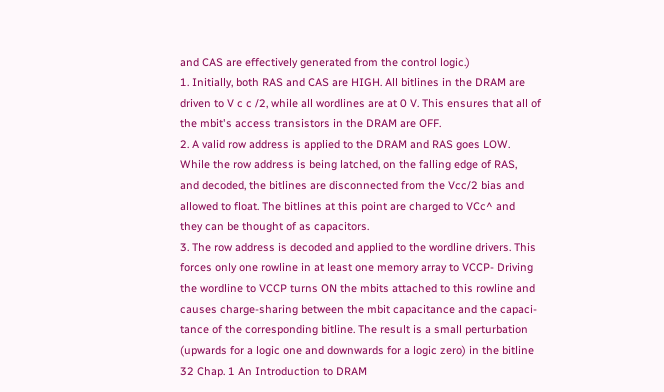and CAS are effectively generated from the control logic.)
1. Initially, both RAS and CAS are HIGH. All bitlines in the DRAM are
driven to V c c /2, while all wordlines are at 0 V. This ensures that all of
the mbit's access transistors in the DRAM are OFF.
2. A valid row address is applied to the DRAM and RAS goes LOW.
While the row address is being latched, on the falling edge of RAS,
and decoded, the bitlines are disconnected from the Vcc/2 bias and
allowed to float. The bitlines at this point are charged to VCc^ and
they can be thought of as capacitors.
3. The row address is decoded and applied to the wordline drivers. This
forces only one rowline in at least one memory array to VCCP- Driving
the wordline to VCCP turns ON the mbits attached to this rowline and
causes charge-sharing between the mbit capacitance and the capaci-
tance of the corresponding bitline. The result is a small perturbation
(upwards for a logic one and downwards for a logic zero) in the bitline
32 Chap. 1 An Introduction to DRAM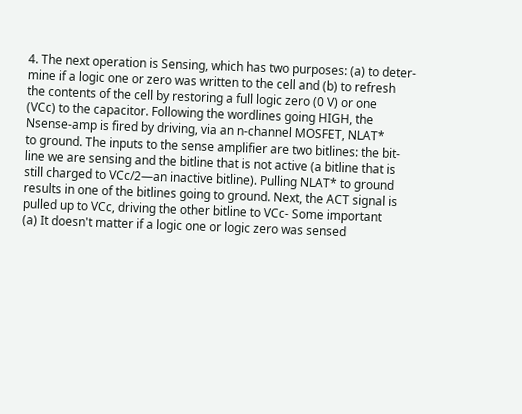4. The next operation is Sensing, which has two purposes: (a) to deter-
mine if a logic one or zero was written to the cell and (b) to refresh
the contents of the cell by restoring a full logic zero (0 V) or one
(VCc) to the capacitor. Following the wordlines going HIGH, the
Nsense-amp is fired by driving, via an n-channel MOSFET, NLAT*
to ground. The inputs to the sense amplifier are two bitlines: the bit-
line we are sensing and the bitline that is not active (a bitline that is
still charged to VCc/2—an inactive bitline). Pulling NLAT* to ground
results in one of the bitlines going to ground. Next, the ACT signal is
pulled up to VCc, driving the other bitline to VCc- Some important
(a) It doesn't matter if a logic one or logic zero was sensed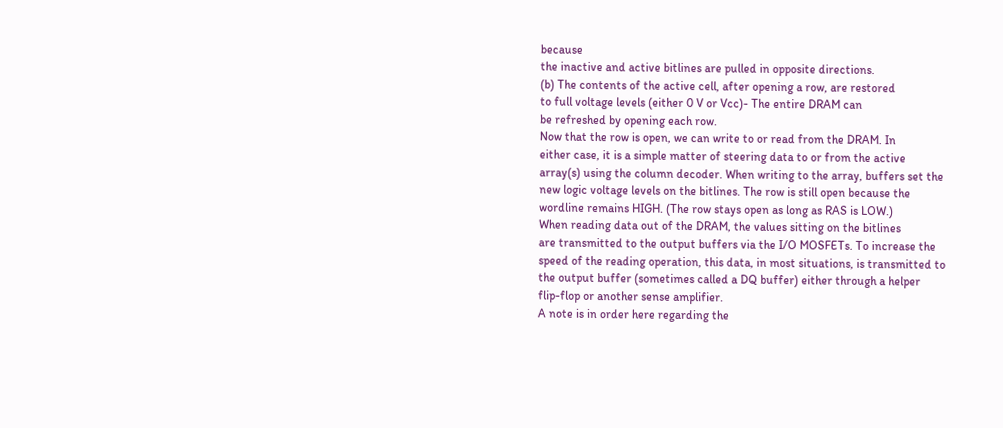because
the inactive and active bitlines are pulled in opposite directions.
(b) The contents of the active cell, after opening a row, are restored
to full voltage levels (either 0 V or Vcc)- The entire DRAM can
be refreshed by opening each row.
Now that the row is open, we can write to or read from the DRAM. In
either case, it is a simple matter of steering data to or from the active
array(s) using the column decoder. When writing to the array, buffers set the
new logic voltage levels on the bitlines. The row is still open because the
wordline remains HIGH. (The row stays open as long as RAS is LOW.)
When reading data out of the DRAM, the values sitting on the bitlines
are transmitted to the output buffers via the I/O MOSFETs. To increase the
speed of the reading operation, this data, in most situations, is transmitted to
the output buffer (sometimes called a DQ buffer) either through a helper
flip-flop or another sense amplifier.
A note is in order here regarding the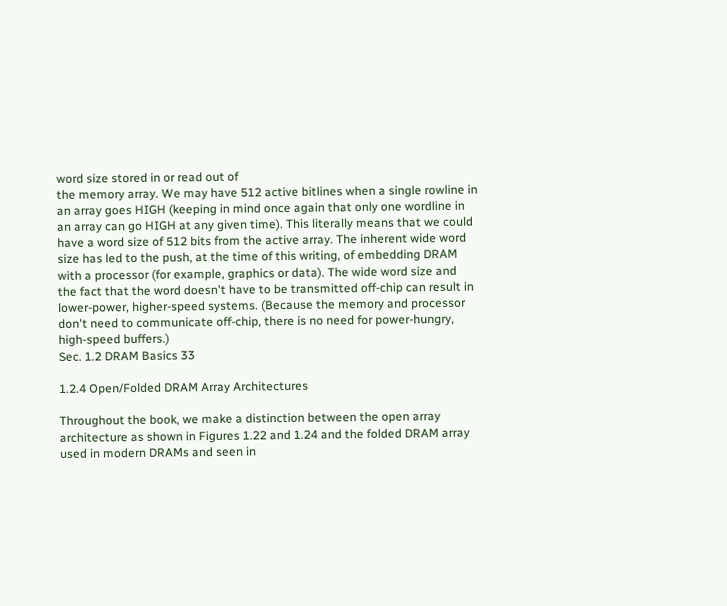word size stored in or read out of
the memory array. We may have 512 active bitlines when a single rowline in
an array goes HIGH (keeping in mind once again that only one wordline in
an array can go HIGH at any given time). This literally means that we could
have a word size of 512 bits from the active array. The inherent wide word
size has led to the push, at the time of this writing, of embedding DRAM
with a processor (for example, graphics or data). The wide word size and
the fact that the word doesn't have to be transmitted off-chip can result in
lower-power, higher-speed systems. (Because the memory and processor
don't need to communicate off-chip, there is no need for power-hungry,
high-speed buffers.)
Sec. 1.2 DRAM Basics 33

1.2.4 Open/Folded DRAM Array Architectures

Throughout the book, we make a distinction between the open array
architecture as shown in Figures 1.22 and 1.24 and the folded DRAM array
used in modern DRAMs and seen in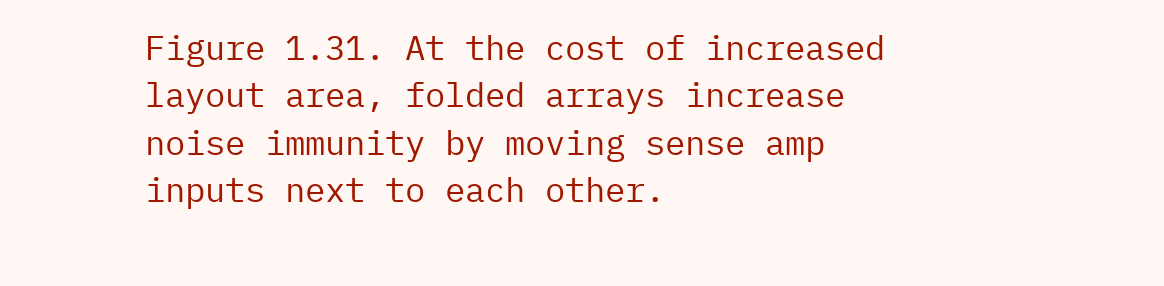Figure 1.31. At the cost of increased
layout area, folded arrays increase noise immunity by moving sense amp
inputs next to each other.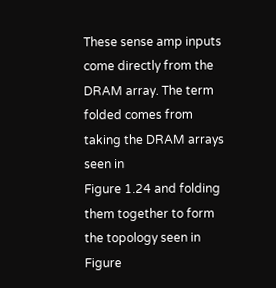These sense amp inputs come directly from the
DRAM array. The term folded comes from taking the DRAM arrays seen in
Figure 1.24 and folding them together to form the topology seen in Figure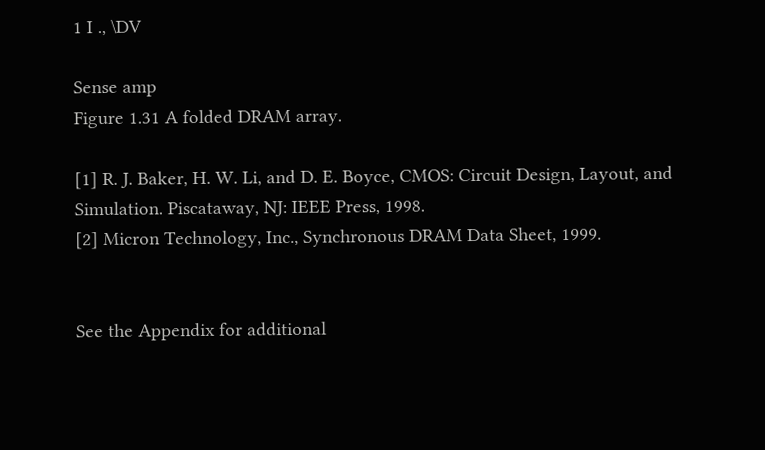1 I ., \DV

Sense amp
Figure 1.31 A folded DRAM array.

[1] R. J. Baker, H. W. Li, and D. E. Boyce, CMOS: Circuit Design, Layout, and
Simulation. Piscataway, NJ: IEEE Press, 1998.
[2] Micron Technology, Inc., Synchronous DRAM Data Sheet, 1999.


See the Appendix for additional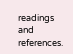readings and references.